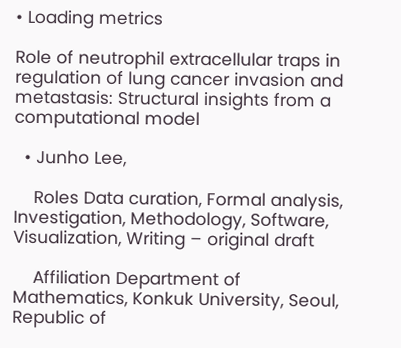• Loading metrics

Role of neutrophil extracellular traps in regulation of lung cancer invasion and metastasis: Structural insights from a computational model

  • Junho Lee,

    Roles Data curation, Formal analysis, Investigation, Methodology, Software, Visualization, Writing – original draft

    Affiliation Department of Mathematics, Konkuk University, Seoul, Republic of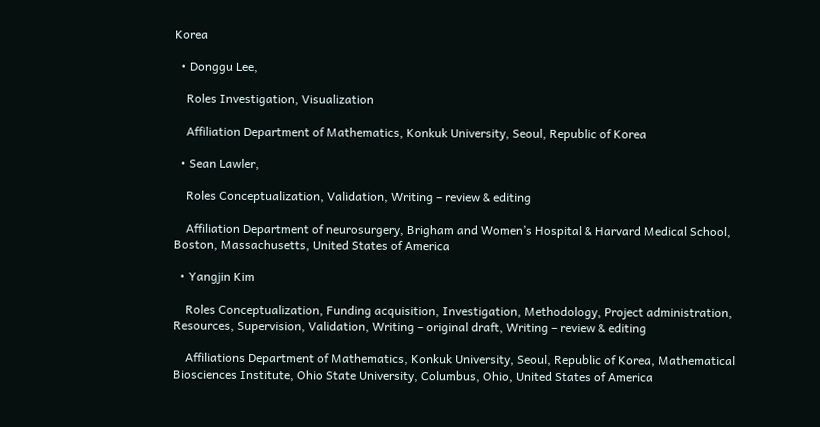Korea

  • Donggu Lee,

    Roles Investigation, Visualization

    Affiliation Department of Mathematics, Konkuk University, Seoul, Republic of Korea

  • Sean Lawler,

    Roles Conceptualization, Validation, Writing – review & editing

    Affiliation Department of neurosurgery, Brigham and Women’s Hospital & Harvard Medical School, Boston, Massachusetts, United States of America

  • Yangjin Kim

    Roles Conceptualization, Funding acquisition, Investigation, Methodology, Project administration, Resources, Supervision, Validation, Writing – original draft, Writing – review & editing

    Affiliations Department of Mathematics, Konkuk University, Seoul, Republic of Korea, Mathematical Biosciences Institute, Ohio State University, Columbus, Ohio, United States of America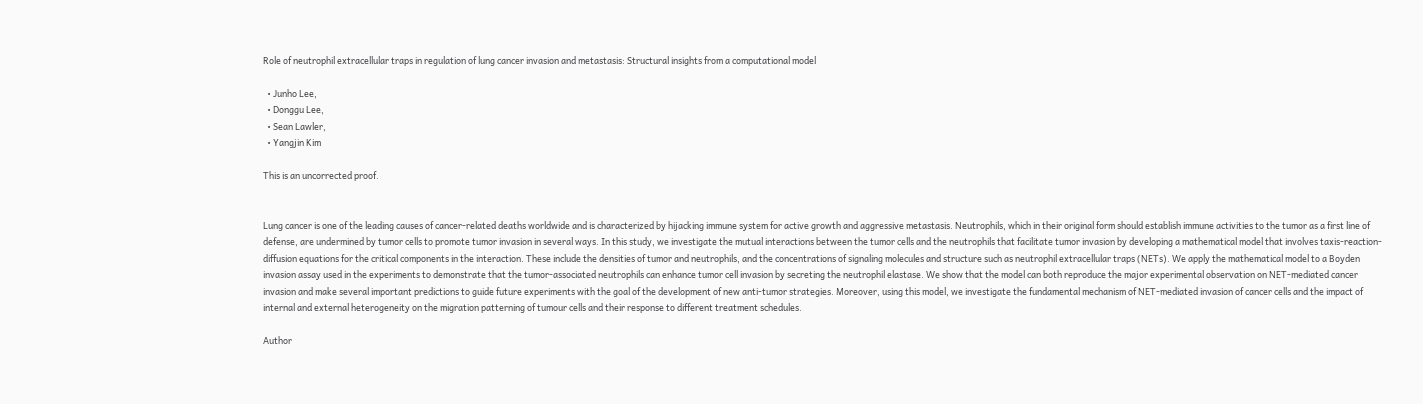Role of neutrophil extracellular traps in regulation of lung cancer invasion and metastasis: Structural insights from a computational model

  • Junho Lee,
  • Donggu Lee,
  • Sean Lawler,
  • Yangjin Kim

This is an uncorrected proof.


Lung cancer is one of the leading causes of cancer-related deaths worldwide and is characterized by hijacking immune system for active growth and aggressive metastasis. Neutrophils, which in their original form should establish immune activities to the tumor as a first line of defense, are undermined by tumor cells to promote tumor invasion in several ways. In this study, we investigate the mutual interactions between the tumor cells and the neutrophils that facilitate tumor invasion by developing a mathematical model that involves taxis-reaction-diffusion equations for the critical components in the interaction. These include the densities of tumor and neutrophils, and the concentrations of signaling molecules and structure such as neutrophil extracellular traps (NETs). We apply the mathematical model to a Boyden invasion assay used in the experiments to demonstrate that the tumor-associated neutrophils can enhance tumor cell invasion by secreting the neutrophil elastase. We show that the model can both reproduce the major experimental observation on NET-mediated cancer invasion and make several important predictions to guide future experiments with the goal of the development of new anti-tumor strategies. Moreover, using this model, we investigate the fundamental mechanism of NET-mediated invasion of cancer cells and the impact of internal and external heterogeneity on the migration patterning of tumour cells and their response to different treatment schedules.

Author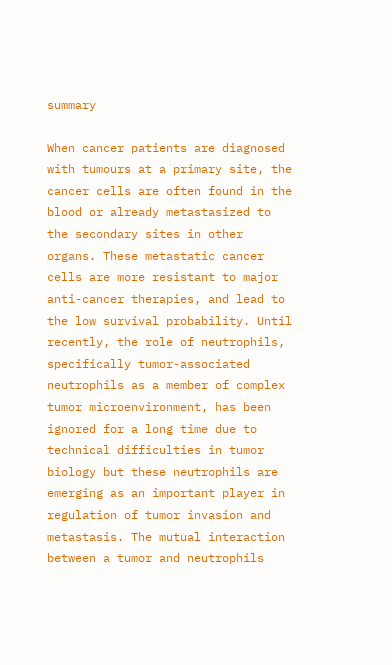summary

When cancer patients are diagnosed with tumours at a primary site, the cancer cells are often found in the blood or already metastasized to the secondary sites in other organs. These metastatic cancer cells are more resistant to major anti-cancer therapies, and lead to the low survival probability. Until recently, the role of neutrophils, specifically tumor-associated neutrophils as a member of complex tumor microenvironment, has been ignored for a long time due to technical difficulties in tumor biology but these neutrophils are emerging as an important player in regulation of tumor invasion and metastasis. The mutual interaction between a tumor and neutrophils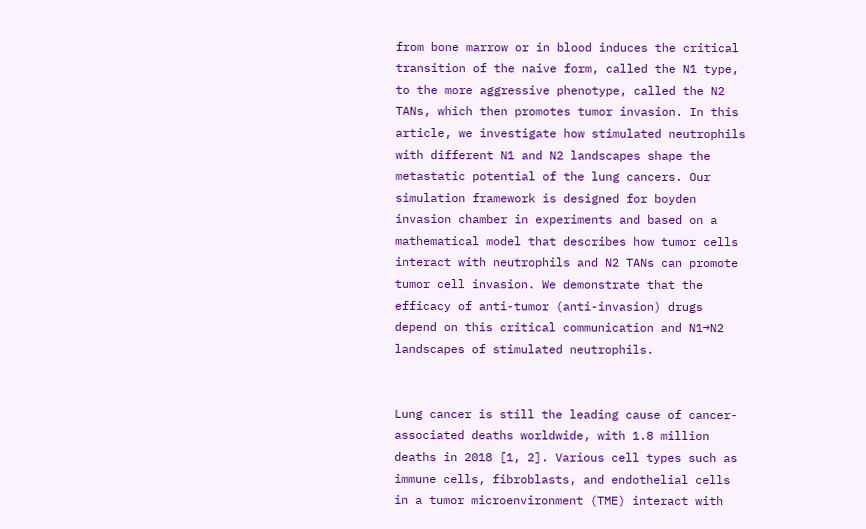from bone marrow or in blood induces the critical transition of the naive form, called the N1 type, to the more aggressive phenotype, called the N2 TANs, which then promotes tumor invasion. In this article, we investigate how stimulated neutrophils with different N1 and N2 landscapes shape the metastatic potential of the lung cancers. Our simulation framework is designed for boyden invasion chamber in experiments and based on a mathematical model that describes how tumor cells interact with neutrophils and N2 TANs can promote tumor cell invasion. We demonstrate that the efficacy of anti-tumor (anti-invasion) drugs depend on this critical communication and N1→N2 landscapes of stimulated neutrophils.


Lung cancer is still the leading cause of cancer-associated deaths worldwide, with 1.8 million deaths in 2018 [1, 2]. Various cell types such as immune cells, fibroblasts, and endothelial cells in a tumor microenvironment (TME) interact with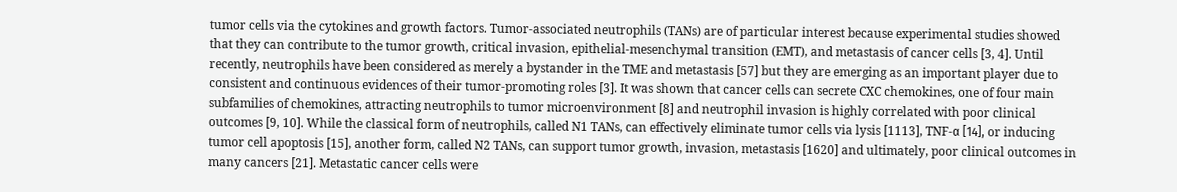tumor cells via the cytokines and growth factors. Tumor-associated neutrophils (TANs) are of particular interest because experimental studies showed that they can contribute to the tumor growth, critical invasion, epithelial-mesenchymal transition (EMT), and metastasis of cancer cells [3, 4]. Until recently, neutrophils have been considered as merely a bystander in the TME and metastasis [57] but they are emerging as an important player due to consistent and continuous evidences of their tumor-promoting roles [3]. It was shown that cancer cells can secrete CXC chemokines, one of four main subfamilies of chemokines, attracting neutrophils to tumor microenvironment [8] and neutrophil invasion is highly correlated with poor clinical outcomes [9, 10]. While the classical form of neutrophils, called N1 TANs, can effectively eliminate tumor cells via lysis [1113], TNF-α [14], or inducing tumor cell apoptosis [15], another form, called N2 TANs, can support tumor growth, invasion, metastasis [1620] and ultimately, poor clinical outcomes in many cancers [21]. Metastatic cancer cells were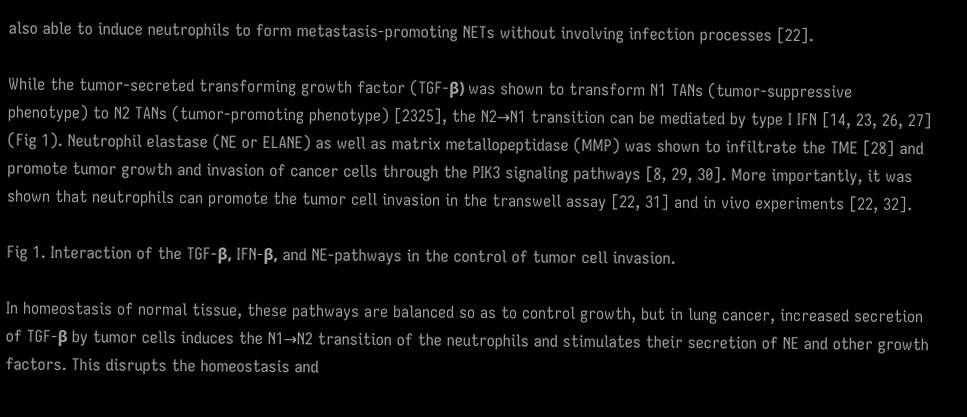also able to induce neutrophils to form metastasis-promoting NETs without involving infection processes [22].

While the tumor-secreted transforming growth factor (TGF-β) was shown to transform N1 TANs (tumor-suppressive phenotype) to N2 TANs (tumor-promoting phenotype) [2325], the N2→N1 transition can be mediated by type I IFN [14, 23, 26, 27] (Fig 1). Neutrophil elastase (NE or ELANE) as well as matrix metallopeptidase (MMP) was shown to infiltrate the TME [28] and promote tumor growth and invasion of cancer cells through the PIK3 signaling pathways [8, 29, 30]. More importantly, it was shown that neutrophils can promote the tumor cell invasion in the transwell assay [22, 31] and in vivo experiments [22, 32].

Fig 1. Interaction of the TGF-β, IFN-β, and NE-pathways in the control of tumor cell invasion.

In homeostasis of normal tissue, these pathways are balanced so as to control growth, but in lung cancer, increased secretion of TGF-β by tumor cells induces the N1→N2 transition of the neutrophils and stimulates their secretion of NE and other growth factors. This disrupts the homeostasis and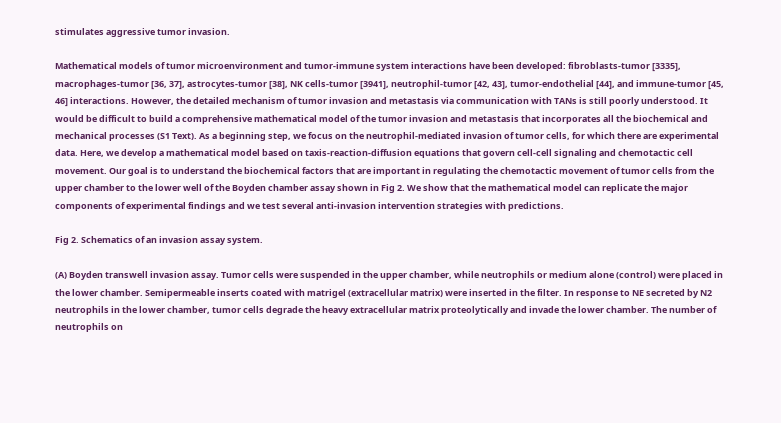stimulates aggressive tumor invasion.

Mathematical models of tumor microenvironment and tumor-immune system interactions have been developed: fibroblasts-tumor [3335], macrophages-tumor [36, 37], astrocytes-tumor [38], NK cells-tumor [3941], neutrophil-tumor [42, 43], tumor-endothelial [44], and immune-tumor [45, 46] interactions. However, the detailed mechanism of tumor invasion and metastasis via communication with TANs is still poorly understood. It would be difficult to build a comprehensive mathematical model of the tumor invasion and metastasis that incorporates all the biochemical and mechanical processes (S1 Text). As a beginning step, we focus on the neutrophil-mediated invasion of tumor cells, for which there are experimental data. Here, we develop a mathematical model based on taxis-reaction-diffusion equations that govern cell-cell signaling and chemotactic cell movement. Our goal is to understand the biochemical factors that are important in regulating the chemotactic movement of tumor cells from the upper chamber to the lower well of the Boyden chamber assay shown in Fig 2. We show that the mathematical model can replicate the major components of experimental findings and we test several anti-invasion intervention strategies with predictions.

Fig 2. Schematics of an invasion assay system.

(A) Boyden transwell invasion assay. Tumor cells were suspended in the upper chamber, while neutrophils or medium alone (control) were placed in the lower chamber. Semipermeable inserts coated with matrigel (extracellular matrix) were inserted in the filter. In response to NE secreted by N2 neutrophils in the lower chamber, tumor cells degrade the heavy extracellular matrix proteolytically and invade the lower chamber. The number of neutrophils on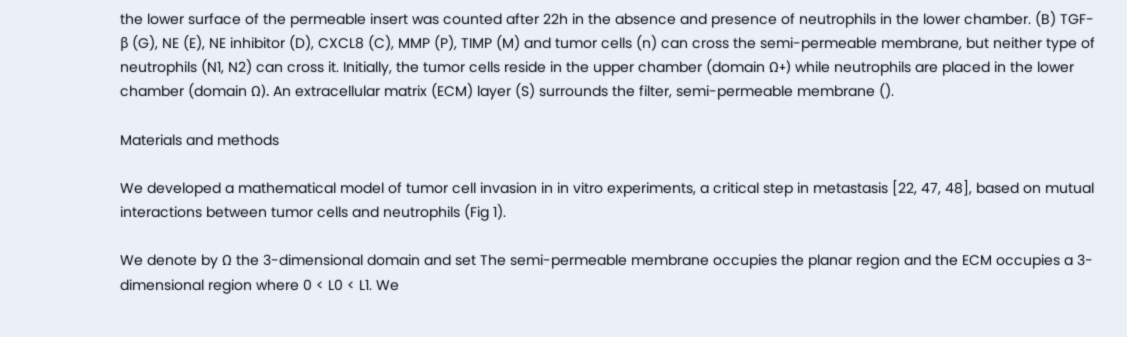the lower surface of the permeable insert was counted after 22h in the absence and presence of neutrophils in the lower chamber. (B) TGF-β (G), NE (E), NE inhibitor (D), CXCL8 (C), MMP (P), TIMP (M) and tumor cells (n) can cross the semi-permeable membrane, but neither type of neutrophils (N1, N2) can cross it. Initially, the tumor cells reside in the upper chamber (domain Ω+) while neutrophils are placed in the lower chamber (domain Ω). An extracellular matrix (ECM) layer (S) surrounds the filter, semi-permeable membrane ().

Materials and methods

We developed a mathematical model of tumor cell invasion in in vitro experiments, a critical step in metastasis [22, 47, 48], based on mutual interactions between tumor cells and neutrophils (Fig 1).

We denote by Ω the 3-dimensional domain and set The semi-permeable membrane occupies the planar region and the ECM occupies a 3-dimensional region where 0 < L0 < L1. We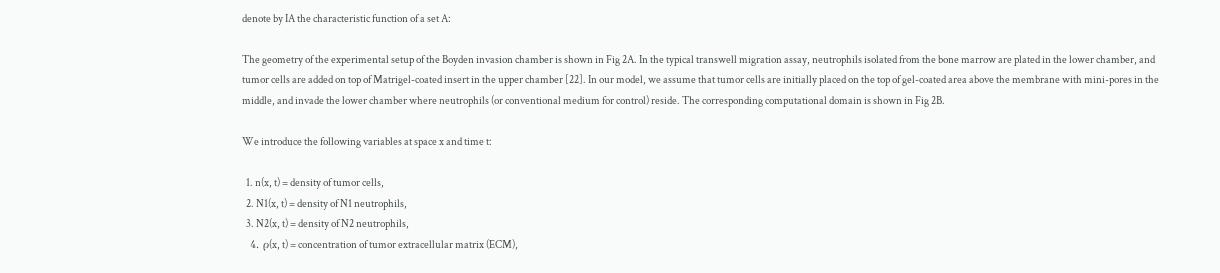denote by IA the characteristic function of a set A:

The geometry of the experimental setup of the Boyden invasion chamber is shown in Fig 2A. In the typical transwell migration assay, neutrophils isolated from the bone marrow are plated in the lower chamber, and tumor cells are added on top of Matrigel-coated insert in the upper chamber [22]. In our model, we assume that tumor cells are initially placed on the top of gel-coated area above the membrane with mini-pores in the middle, and invade the lower chamber where neutrophils (or conventional medium for control) reside. The corresponding computational domain is shown in Fig 2B.

We introduce the following variables at space x and time t:

  1. n(x, t) = density of tumor cells,
  2. N1(x, t) = density of N1 neutrophils,
  3. N2(x, t) = density of N2 neutrophils,
  4. ρ(x, t) = concentration of tumor extracellular matrix (ECM),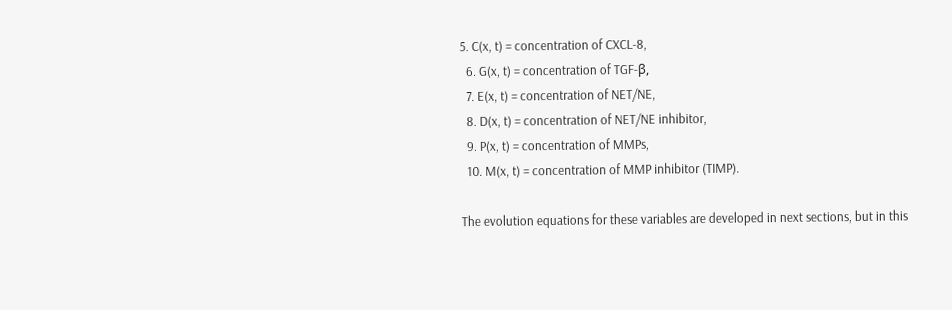5. C(x, t) = concentration of CXCL-8,
  6. G(x, t) = concentration of TGF-β,
  7. E(x, t) = concentration of NET/NE,
  8. D(x, t) = concentration of NET/NE inhibitor,
  9. P(x, t) = concentration of MMPs,
  10. M(x, t) = concentration of MMP inhibitor (TIMP).

The evolution equations for these variables are developed in next sections, but in this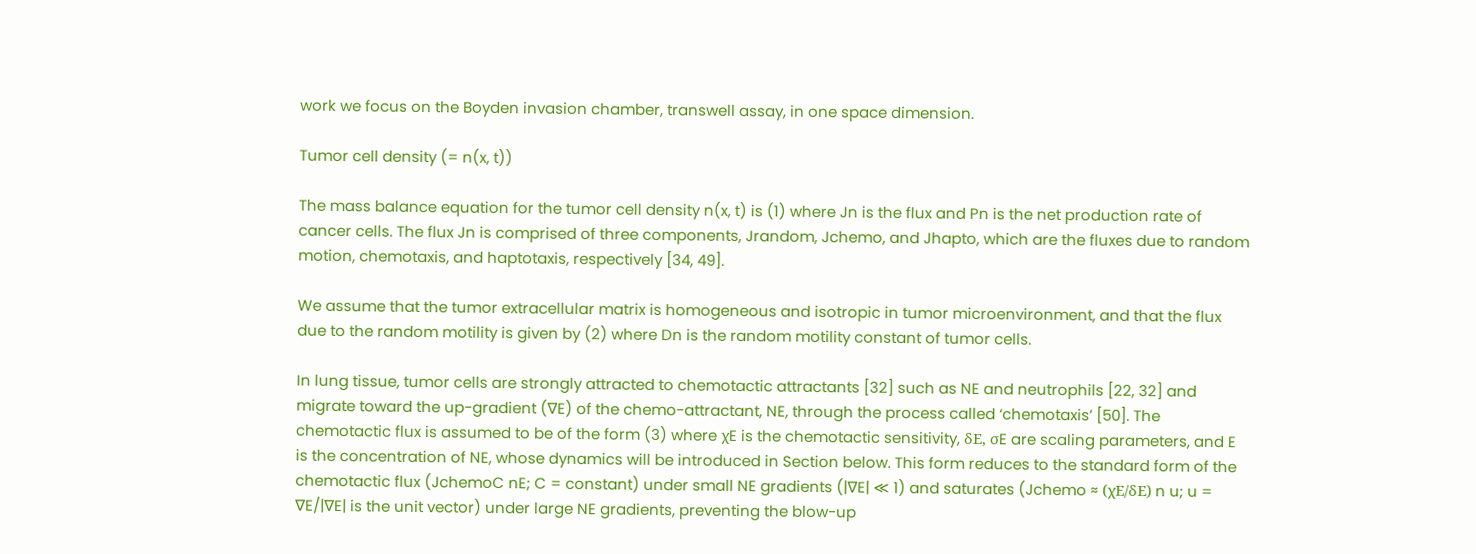work we focus on the Boyden invasion chamber, transwell assay, in one space dimension.

Tumor cell density (= n(x, t))

The mass balance equation for the tumor cell density n(x, t) is (1) where Jn is the flux and Pn is the net production rate of cancer cells. The flux Jn is comprised of three components, Jrandom, Jchemo, and Jhapto, which are the fluxes due to random motion, chemotaxis, and haptotaxis, respectively [34, 49].

We assume that the tumor extracellular matrix is homogeneous and isotropic in tumor microenvironment, and that the flux due to the random motility is given by (2) where Dn is the random motility constant of tumor cells.

In lung tissue, tumor cells are strongly attracted to chemotactic attractants [32] such as NE and neutrophils [22, 32] and migrate toward the up-gradient (∇E) of the chemo-attractant, NE, through the process called ‘chemotaxis’ [50]. The chemotactic flux is assumed to be of the form (3) where χE is the chemotactic sensitivity, δE, σE are scaling parameters, and E is the concentration of NE, whose dynamics will be introduced in Section below. This form reduces to the standard form of the chemotactic flux (JchemoC nE; C = constant) under small NE gradients (|∇E| ≪ 1) and saturates (Jchemo ≈ (χE/δE) n u; u = ∇E/|∇E| is the unit vector) under large NE gradients, preventing the blow-up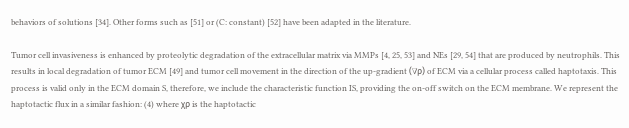behaviors of solutions [34]. Other forms such as [51] or (C: constant) [52] have been adapted in the literature.

Tumor cell invasiveness is enhanced by proteolytic degradation of the extracellular matrix via MMPs [4, 25, 53] and NEs [29, 54] that are produced by neutrophils. This results in local degradation of tumor ECM [49] and tumor cell movement in the direction of the up-gradient (∇ρ) of ECM via a cellular process called haptotaxis. This process is valid only in the ECM domain S, therefore, we include the characteristic function IS, providing the on-off switch on the ECM membrane. We represent the haptotactic flux in a similar fashion: (4) where χρ is the haptotactic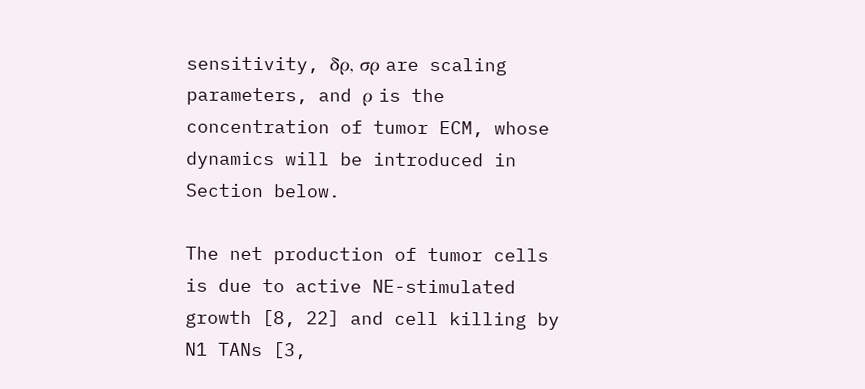sensitivity, δρ, σρ are scaling parameters, and ρ is the concentration of tumor ECM, whose dynamics will be introduced in Section below.

The net production of tumor cells is due to active NE-stimulated growth [8, 22] and cell killing by N1 TANs [3,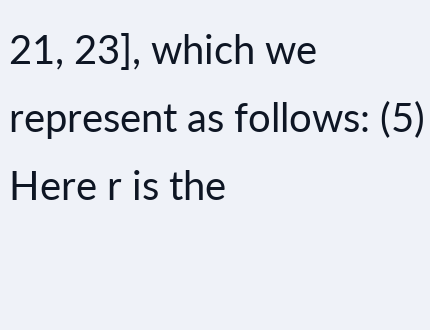21, 23], which we represent as follows: (5) Here r is the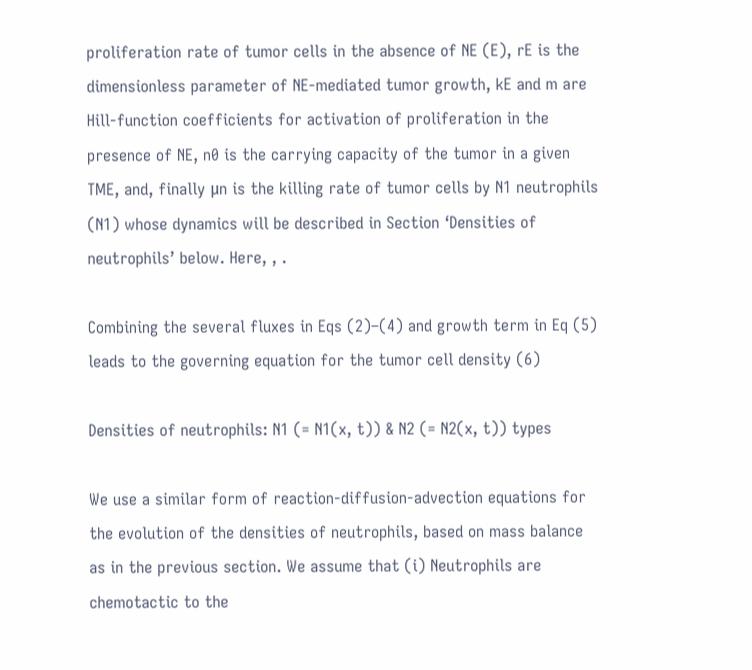proliferation rate of tumor cells in the absence of NE (E), rE is the dimensionless parameter of NE-mediated tumor growth, kE and m are Hill-function coefficients for activation of proliferation in the presence of NE, n0 is the carrying capacity of the tumor in a given TME, and, finally μn is the killing rate of tumor cells by N1 neutrophils (N1) whose dynamics will be described in Section ‘Densities of neutrophils’ below. Here, , .

Combining the several fluxes in Eqs (2)–(4) and growth term in Eq (5) leads to the governing equation for the tumor cell density (6)

Densities of neutrophils: N1 (= N1(x, t)) & N2 (= N2(x, t)) types

We use a similar form of reaction-diffusion-advection equations for the evolution of the densities of neutrophils, based on mass balance as in the previous section. We assume that (i) Neutrophils are chemotactic to the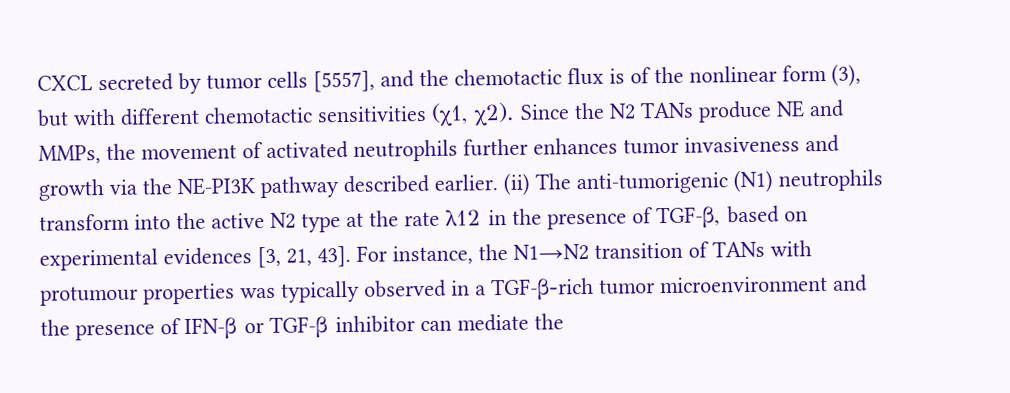CXCL secreted by tumor cells [5557], and the chemotactic flux is of the nonlinear form (3), but with different chemotactic sensitivities (χ1, χ2). Since the N2 TANs produce NE and MMPs, the movement of activated neutrophils further enhances tumor invasiveness and growth via the NE-PI3K pathway described earlier. (ii) The anti-tumorigenic (N1) neutrophils transform into the active N2 type at the rate λ12 in the presence of TGF-β, based on experimental evidences [3, 21, 43]. For instance, the N1→N2 transition of TANs with protumour properties was typically observed in a TGF-β-rich tumor microenvironment and the presence of IFN-β or TGF-β inhibitor can mediate the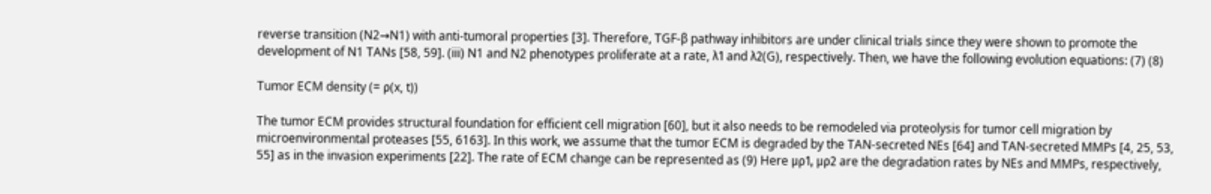reverse transition (N2→N1) with anti-tumoral properties [3]. Therefore, TGF-β pathway inhibitors are under clinical trials since they were shown to promote the development of N1 TANs [58, 59]. (iii) N1 and N2 phenotypes proliferate at a rate, λ1 and λ2(G), respectively. Then, we have the following evolution equations: (7) (8)

Tumor ECM density (= ρ(x, t))

The tumor ECM provides structural foundation for efficient cell migration [60], but it also needs to be remodeled via proteolysis for tumor cell migration by microenvironmental proteases [55, 6163]. In this work, we assume that the tumor ECM is degraded by the TAN-secreted NEs [64] and TAN-secreted MMPs [4, 25, 53, 55] as in the invasion experiments [22]. The rate of ECM change can be represented as (9) Here μρ1, μρ2 are the degradation rates by NEs and MMPs, respectively,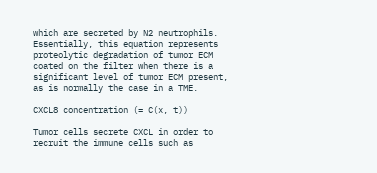which are secreted by N2 neutrophils. Essentially, this equation represents proteolytic degradation of tumor ECM coated on the filter when there is a significant level of tumor ECM present, as is normally the case in a TME.

CXCL8 concentration (= C(x, t))

Tumor cells secrete CXCL in order to recruit the immune cells such as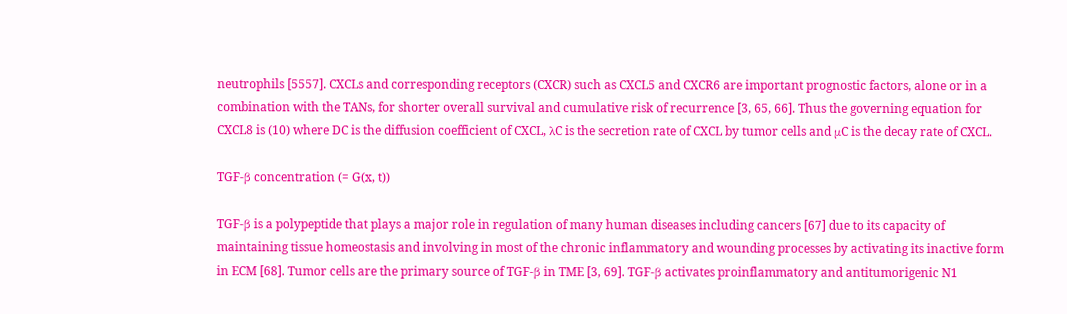neutrophils [5557]. CXCLs and corresponding receptors (CXCR) such as CXCL5 and CXCR6 are important prognostic factors, alone or in a combination with the TANs, for shorter overall survival and cumulative risk of recurrence [3, 65, 66]. Thus the governing equation for CXCL8 is (10) where DC is the diffusion coefficient of CXCL, λC is the secretion rate of CXCL by tumor cells and μC is the decay rate of CXCL.

TGF-β concentration (= G(x, t))

TGF-β is a polypeptide that plays a major role in regulation of many human diseases including cancers [67] due to its capacity of maintaining tissue homeostasis and involving in most of the chronic inflammatory and wounding processes by activating its inactive form in ECM [68]. Tumor cells are the primary source of TGF-β in TME [3, 69]. TGF-β activates proinflammatory and antitumorigenic N1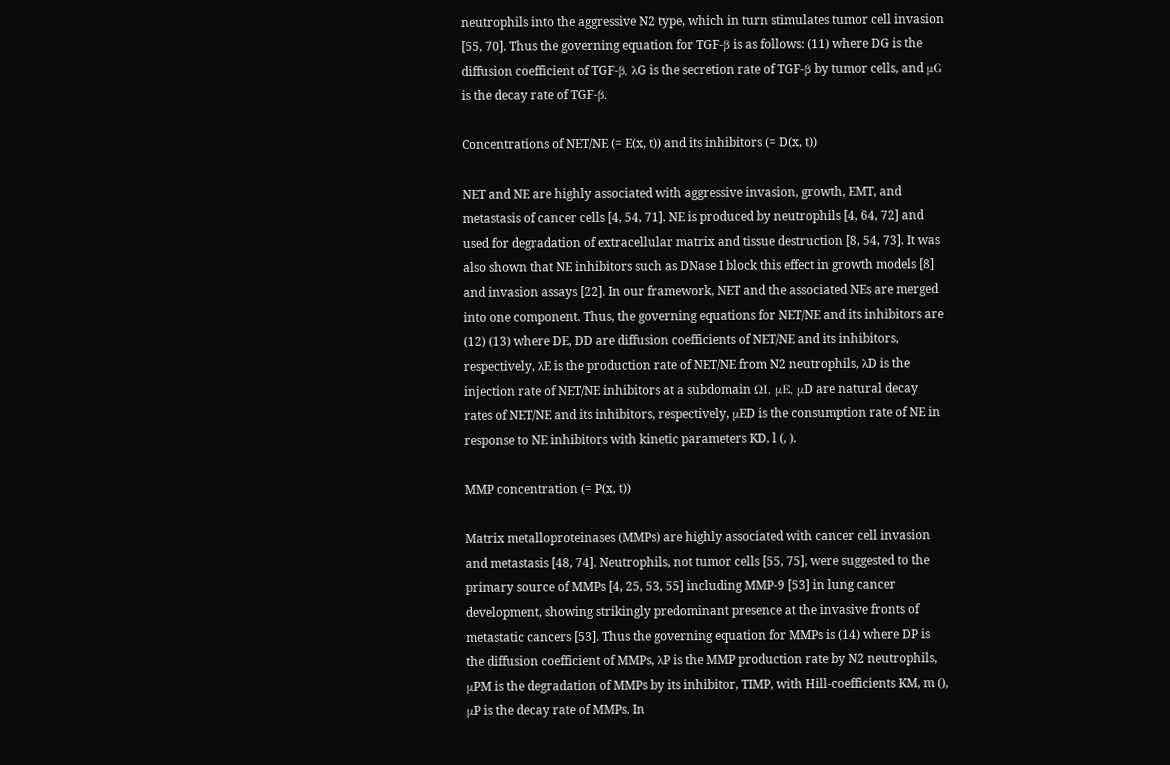neutrophils into the aggressive N2 type, which in turn stimulates tumor cell invasion [55, 70]. Thus the governing equation for TGF-β is as follows: (11) where DG is the diffusion coefficient of TGF-β, λG is the secretion rate of TGF-β by tumor cells, and μG is the decay rate of TGF-β.

Concentrations of NET/NE (= E(x, t)) and its inhibitors (= D(x, t))

NET and NE are highly associated with aggressive invasion, growth, EMT, and metastasis of cancer cells [4, 54, 71]. NE is produced by neutrophils [4, 64, 72] and used for degradation of extracellular matrix and tissue destruction [8, 54, 73]. It was also shown that NE inhibitors such as DNase I block this effect in growth models [8] and invasion assays [22]. In our framework, NET and the associated NEs are merged into one component. Thus, the governing equations for NET/NE and its inhibitors are (12) (13) where DE, DD are diffusion coefficients of NET/NE and its inhibitors, respectively, λE is the production rate of NET/NE from N2 neutrophils, λD is the injection rate of NET/NE inhibitors at a subdomain ΩI, μE, μD are natural decay rates of NET/NE and its inhibitors, respectively, μED is the consumption rate of NE in response to NE inhibitors with kinetic parameters KD, l (, ).

MMP concentration (= P(x, t))

Matrix metalloproteinases (MMPs) are highly associated with cancer cell invasion and metastasis [48, 74]. Neutrophils, not tumor cells [55, 75], were suggested to the primary source of MMPs [4, 25, 53, 55] including MMP-9 [53] in lung cancer development, showing strikingly predominant presence at the invasive fronts of metastatic cancers [53]. Thus the governing equation for MMPs is (14) where DP is the diffusion coefficient of MMPs, λP is the MMP production rate by N2 neutrophils, μPM is the degradation of MMPs by its inhibitor, TIMP, with Hill-coefficients KM, m (), μP is the decay rate of MMPs. In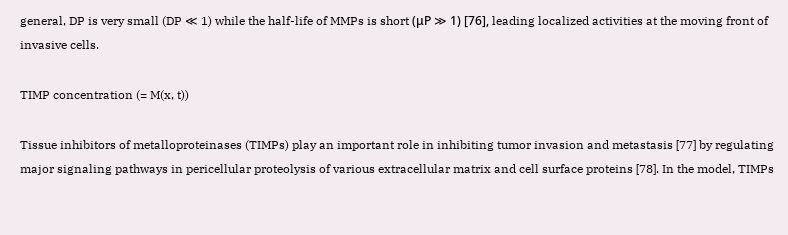general, DP is very small (DP ≪ 1) while the half-life of MMPs is short (μP ≫ 1) [76], leading localized activities at the moving front of invasive cells.

TIMP concentration (= M(x, t))

Tissue inhibitors of metalloproteinases (TIMPs) play an important role in inhibiting tumor invasion and metastasis [77] by regulating major signaling pathways in pericellular proteolysis of various extracellular matrix and cell surface proteins [78]. In the model, TIMPs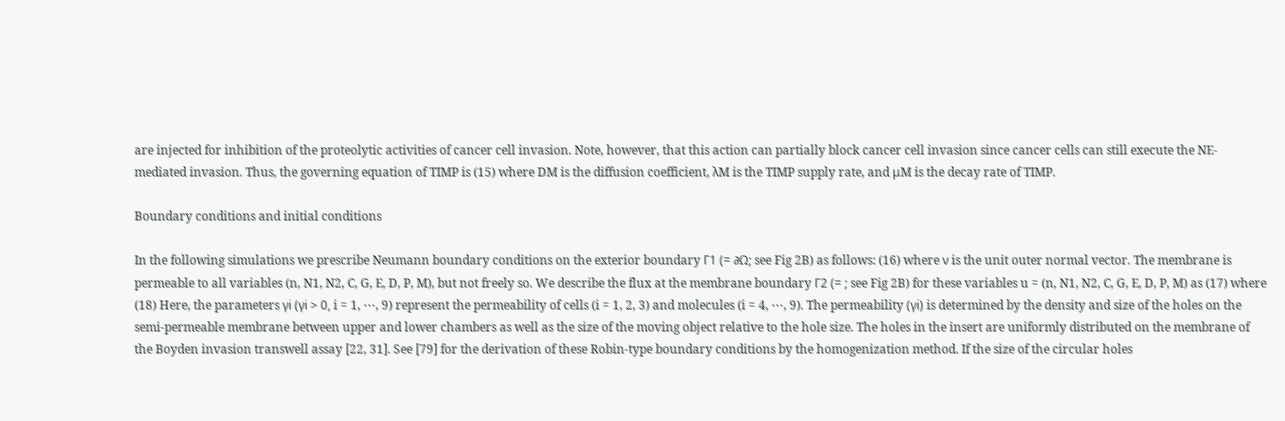are injected for inhibition of the proteolytic activities of cancer cell invasion. Note, however, that this action can partially block cancer cell invasion since cancer cells can still execute the NE-mediated invasion. Thus, the governing equation of TIMP is (15) where DM is the diffusion coefficient, λM is the TIMP supply rate, and μM is the decay rate of TIMP.

Boundary conditions and initial conditions

In the following simulations we prescribe Neumann boundary conditions on the exterior boundary Γ1 (= ∂Ω; see Fig 2B) as follows: (16) where ν is the unit outer normal vector. The membrane is permeable to all variables (n, N1, N2, C, G, E, D, P, M), but not freely so. We describe the flux at the membrane boundary Γ2 (= ; see Fig 2B) for these variables u = (n, N1, N2, C, G, E, D, P, M) as (17) where (18) Here, the parameters γi (γi > 0, i = 1, ⋯, 9) represent the permeability of cells (i = 1, 2, 3) and molecules (i = 4, ⋯, 9). The permeability (γi) is determined by the density and size of the holes on the semi-permeable membrane between upper and lower chambers as well as the size of the moving object relative to the hole size. The holes in the insert are uniformly distributed on the membrane of the Boyden invasion transwell assay [22, 31]. See [79] for the derivation of these Robin-type boundary conditions by the homogenization method. If the size of the circular holes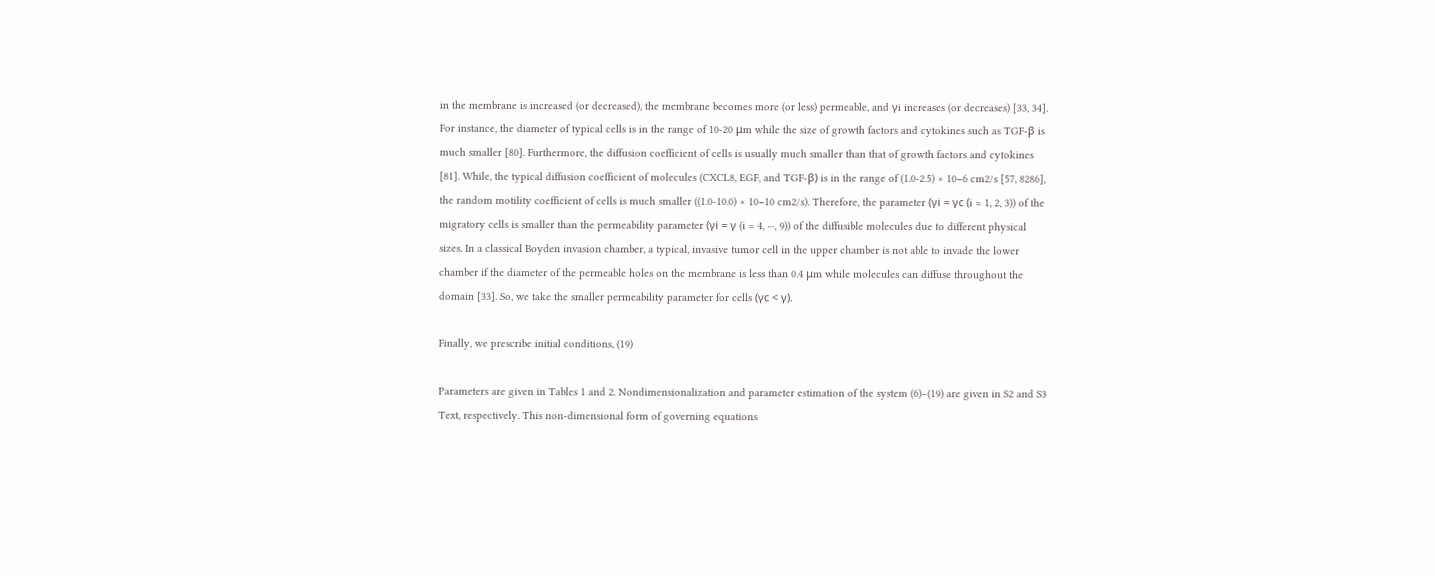in the membrane is increased (or decreased), the membrane becomes more (or less) permeable, and γi increases (or decreases) [33, 34]. For instance, the diameter of typical cells is in the range of 10-20 μm while the size of growth factors and cytokines such as TGF-β is much smaller [80]. Furthermore, the diffusion coefficient of cells is usually much smaller than that of growth factors and cytokines [81]. While, the typical diffusion coefficient of molecules (CXCL8, EGF, and TGF-β) is in the range of (1.0-2.5) × 10−6 cm2/s [57, 8286], the random motility coefficient of cells is much smaller ((1.0-10.0) × 10−10 cm2/s). Therefore, the parameter (γi = γc (i = 1, 2, 3)) of the migratory cells is smaller than the permeability parameter (γi = γ (i = 4, ⋯, 9)) of the diffusible molecules due to different physical sizes. In a classical Boyden invasion chamber, a typical, invasive tumor cell in the upper chamber is not able to invade the lower chamber if the diameter of the permeable holes on the membrane is less than 0.4 μm while molecules can diffuse throughout the domain [33]. So, we take the smaller permeability parameter for cells (γc < γ).

Finally, we prescribe initial conditions, (19)

Parameters are given in Tables 1 and 2. Nondimensionalization and parameter estimation of the system (6)–(19) are given in S2 and S3 Text, respectively. This non-dimensional form of governing equations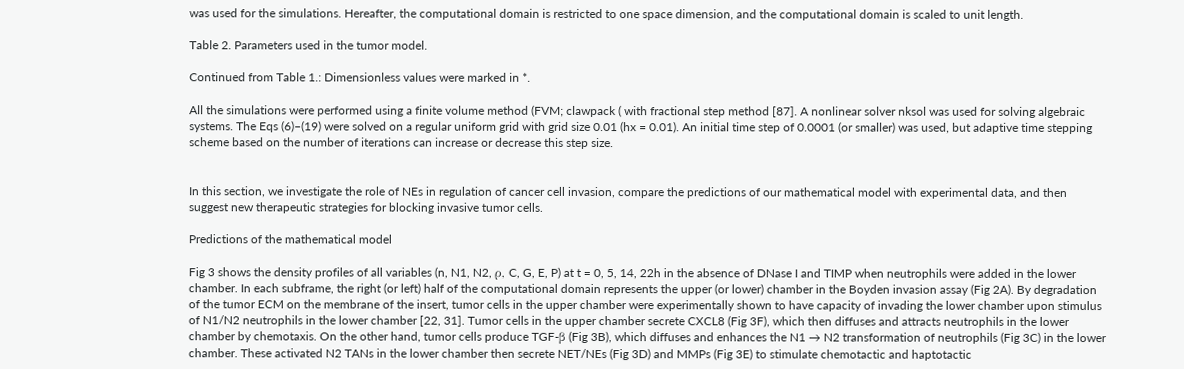was used for the simulations. Hereafter, the computational domain is restricted to one space dimension, and the computational domain is scaled to unit length.

Table 2. Parameters used in the tumor model.

Continued from Table 1.: Dimensionless values were marked in *.

All the simulations were performed using a finite volume method (FVM; clawpack ( with fractional step method [87]. A nonlinear solver nksol was used for solving algebraic systems. The Eqs (6)–(19) were solved on a regular uniform grid with grid size 0.01 (hx = 0.01). An initial time step of 0.0001 (or smaller) was used, but adaptive time stepping scheme based on the number of iterations can increase or decrease this step size.


In this section, we investigate the role of NEs in regulation of cancer cell invasion, compare the predictions of our mathematical model with experimental data, and then suggest new therapeutic strategies for blocking invasive tumor cells.

Predictions of the mathematical model

Fig 3 shows the density profiles of all variables (n, N1, N2, ρ, C, G, E, P) at t = 0, 5, 14, 22h in the absence of DNase I and TIMP when neutrophils were added in the lower chamber. In each subframe, the right (or left) half of the computational domain represents the upper (or lower) chamber in the Boyden invasion assay (Fig 2A). By degradation of the tumor ECM on the membrane of the insert, tumor cells in the upper chamber were experimentally shown to have capacity of invading the lower chamber upon stimulus of N1/N2 neutrophils in the lower chamber [22, 31]. Tumor cells in the upper chamber secrete CXCL8 (Fig 3F), which then diffuses and attracts neutrophils in the lower chamber by chemotaxis. On the other hand, tumor cells produce TGF-β (Fig 3B), which diffuses and enhances the N1 → N2 transformation of neutrophils (Fig 3C) in the lower chamber. These activated N2 TANs in the lower chamber then secrete NET/NEs (Fig 3D) and MMPs (Fig 3E) to stimulate chemotactic and haptotactic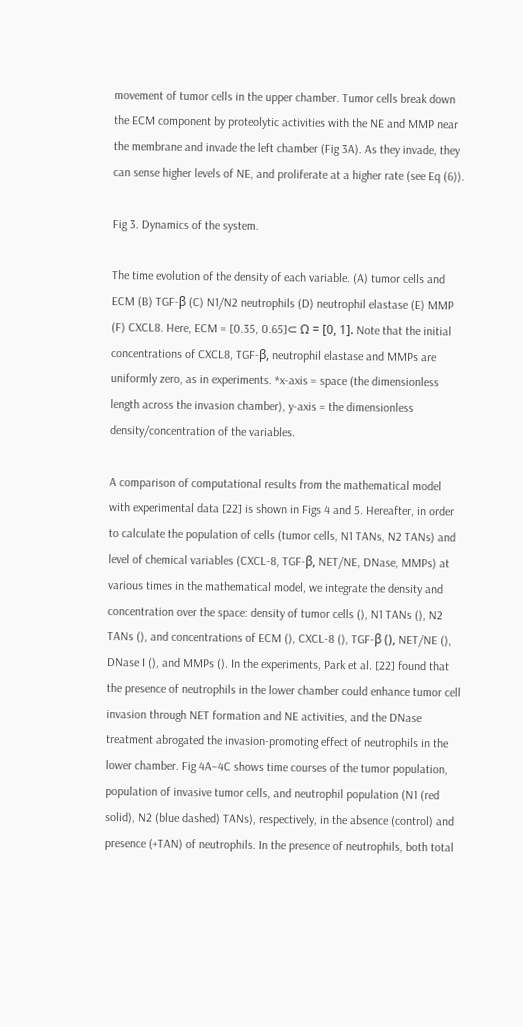movement of tumor cells in the upper chamber. Tumor cells break down the ECM component by proteolytic activities with the NE and MMP near the membrane and invade the left chamber (Fig 3A). As they invade, they can sense higher levels of NE, and proliferate at a higher rate (see Eq (6)).

Fig 3. Dynamics of the system.

The time evolution of the density of each variable. (A) tumor cells and ECM (B) TGF-β (C) N1/N2 neutrophils (D) neutrophil elastase (E) MMP (F) CXCL8. Here, ECM = [0.35, 0.65]⊂ Ω = [0, 1]. Note that the initial concentrations of CXCL8, TGF-β, neutrophil elastase and MMPs are uniformly zero, as in experiments. *x-axis = space (the dimensionless length across the invasion chamber), y-axis = the dimensionless density/concentration of the variables.

A comparison of computational results from the mathematical model with experimental data [22] is shown in Figs 4 and 5. Hereafter, in order to calculate the population of cells (tumor cells, N1 TANs, N2 TANs) and level of chemical variables (CXCL-8, TGF-β, NET/NE, DNase, MMPs) at various times in the mathematical model, we integrate the density and concentration over the space: density of tumor cells (), N1 TANs (), N2 TANs (), and concentrations of ECM (), CXCL-8 (), TGF-β (), NET/NE (), DNase I (), and MMPs (). In the experiments, Park et al. [22] found that the presence of neutrophils in the lower chamber could enhance tumor cell invasion through NET formation and NE activities, and the DNase treatment abrogated the invasion-promoting effect of neutrophils in the lower chamber. Fig 4A–4C shows time courses of the tumor population, population of invasive tumor cells, and neutrophil population (N1 (red solid), N2 (blue dashed) TANs), respectively, in the absence (control) and presence (+TAN) of neutrophils. In the presence of neutrophils, both total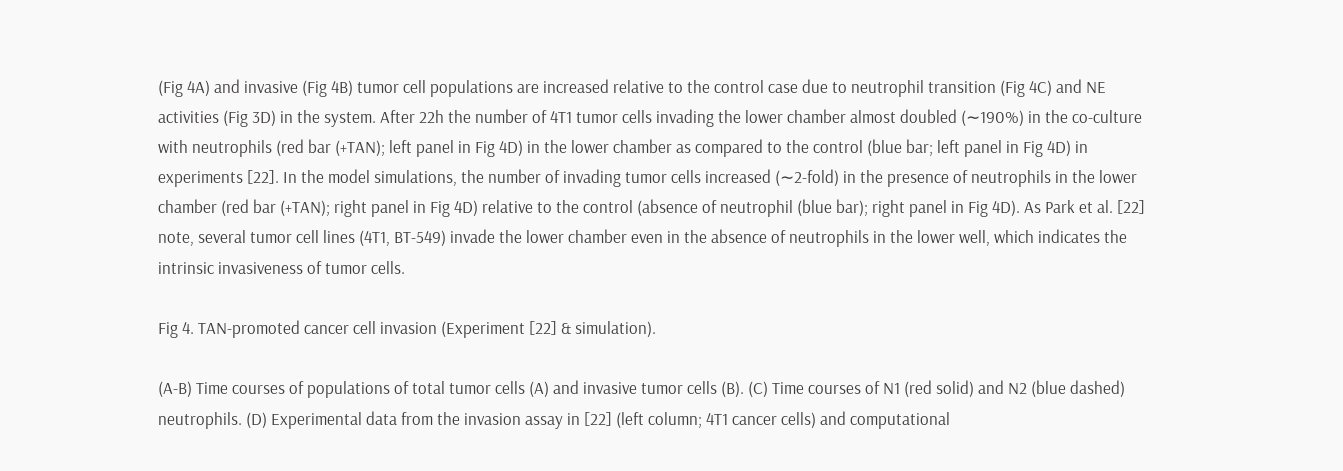(Fig 4A) and invasive (Fig 4B) tumor cell populations are increased relative to the control case due to neutrophil transition (Fig 4C) and NE activities (Fig 3D) in the system. After 22h the number of 4T1 tumor cells invading the lower chamber almost doubled (∼190%) in the co-culture with neutrophils (red bar (+TAN); left panel in Fig 4D) in the lower chamber as compared to the control (blue bar; left panel in Fig 4D) in experiments [22]. In the model simulations, the number of invading tumor cells increased (∼2-fold) in the presence of neutrophils in the lower chamber (red bar (+TAN); right panel in Fig 4D) relative to the control (absence of neutrophil (blue bar); right panel in Fig 4D). As Park et al. [22] note, several tumor cell lines (4T1, BT-549) invade the lower chamber even in the absence of neutrophils in the lower well, which indicates the intrinsic invasiveness of tumor cells.

Fig 4. TAN-promoted cancer cell invasion (Experiment [22] & simulation).

(A-B) Time courses of populations of total tumor cells (A) and invasive tumor cells (B). (C) Time courses of N1 (red solid) and N2 (blue dashed) neutrophils. (D) Experimental data from the invasion assay in [22] (left column; 4T1 cancer cells) and computational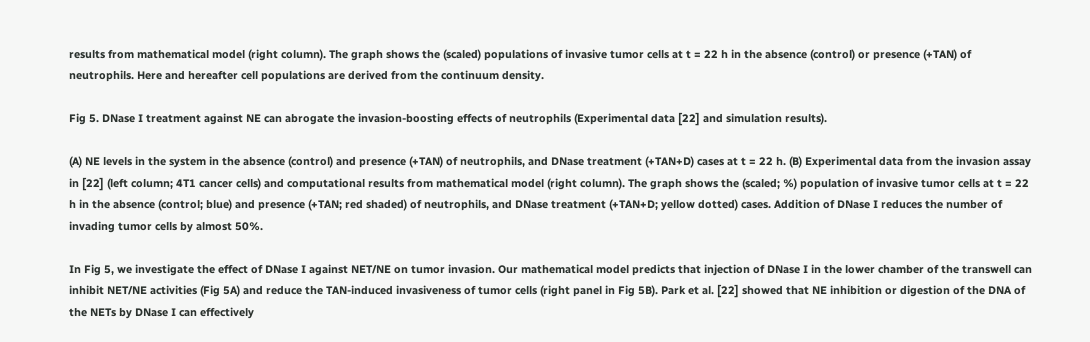results from mathematical model (right column). The graph shows the (scaled) populations of invasive tumor cells at t = 22 h in the absence (control) or presence (+TAN) of neutrophils. Here and hereafter cell populations are derived from the continuum density.

Fig 5. DNase I treatment against NE can abrogate the invasion-boosting effects of neutrophils (Experimental data [22] and simulation results).

(A) NE levels in the system in the absence (control) and presence (+TAN) of neutrophils, and DNase treatment (+TAN+D) cases at t = 22 h. (B) Experimental data from the invasion assay in [22] (left column; 4T1 cancer cells) and computational results from mathematical model (right column). The graph shows the (scaled; %) population of invasive tumor cells at t = 22 h in the absence (control; blue) and presence (+TAN; red shaded) of neutrophils, and DNase treatment (+TAN+D; yellow dotted) cases. Addition of DNase I reduces the number of invading tumor cells by almost 50%.

In Fig 5, we investigate the effect of DNase I against NET/NE on tumor invasion. Our mathematical model predicts that injection of DNase I in the lower chamber of the transwell can inhibit NET/NE activities (Fig 5A) and reduce the TAN-induced invasiveness of tumor cells (right panel in Fig 5B). Park et al. [22] showed that NE inhibition or digestion of the DNA of the NETs by DNase I can effectively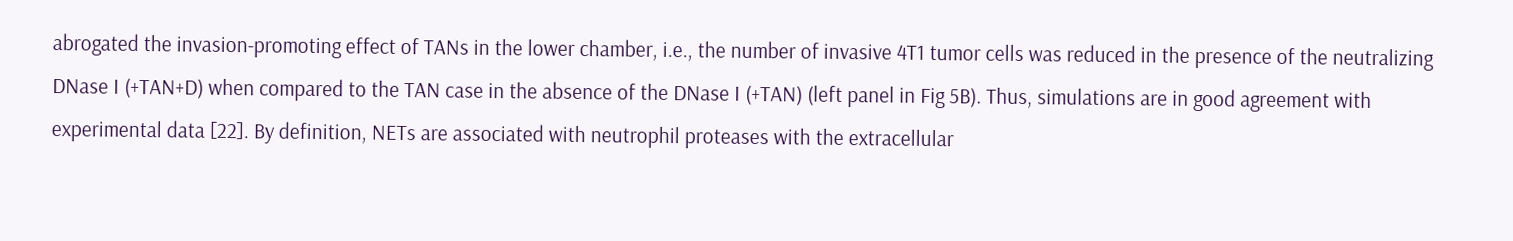abrogated the invasion-promoting effect of TANs in the lower chamber, i.e., the number of invasive 4T1 tumor cells was reduced in the presence of the neutralizing DNase I (+TAN+D) when compared to the TAN case in the absence of the DNase I (+TAN) (left panel in Fig 5B). Thus, simulations are in good agreement with experimental data [22]. By definition, NETs are associated with neutrophil proteases with the extracellular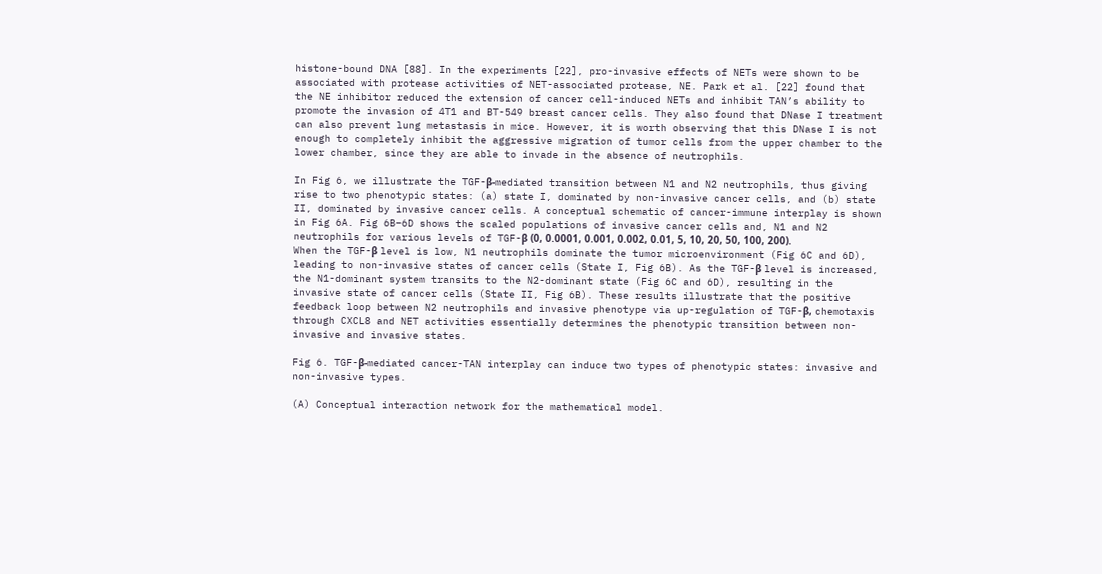histone-bound DNA [88]. In the experiments [22], pro-invasive effects of NETs were shown to be associated with protease activities of NET-associated protease, NE. Park et al. [22] found that the NE inhibitor reduced the extension of cancer cell-induced NETs and inhibit TAN’s ability to promote the invasion of 4T1 and BT-549 breast cancer cells. They also found that DNase I treatment can also prevent lung metastasis in mice. However, it is worth observing that this DNase I is not enough to completely inhibit the aggressive migration of tumor cells from the upper chamber to the lower chamber, since they are able to invade in the absence of neutrophils.

In Fig 6, we illustrate the TGF-β-mediated transition between N1 and N2 neutrophils, thus giving rise to two phenotypic states: (a) state I, dominated by non-invasive cancer cells, and (b) state II, dominated by invasive cancer cells. A conceptual schematic of cancer-immune interplay is shown in Fig 6A. Fig 6B–6D shows the scaled populations of invasive cancer cells and, N1 and N2 neutrophils for various levels of TGF-β (0, 0.0001, 0.001, 0.002, 0.01, 5, 10, 20, 50, 100, 200). When the TGF-β level is low, N1 neutrophils dominate the tumor microenvironment (Fig 6C and 6D), leading to non-invasive states of cancer cells (State I, Fig 6B). As the TGF-β level is increased, the N1-dominant system transits to the N2-dominant state (Fig 6C and 6D), resulting in the invasive state of cancer cells (State II, Fig 6B). These results illustrate that the positive feedback loop between N2 neutrophils and invasive phenotype via up-regulation of TGF-β, chemotaxis through CXCL8 and NET activities essentially determines the phenotypic transition between non-invasive and invasive states.

Fig 6. TGF-β-mediated cancer-TAN interplay can induce two types of phenotypic states: invasive and non-invasive types.

(A) Conceptual interaction network for the mathematical model.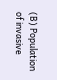(B) Population of invasive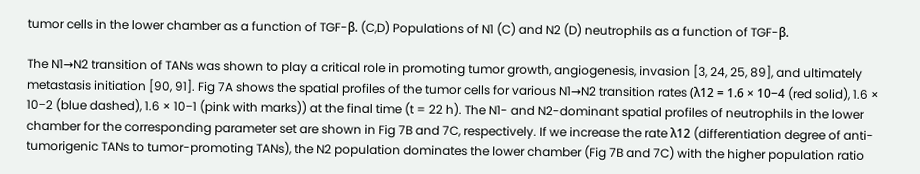tumor cells in the lower chamber as a function of TGF-β. (C,D) Populations of N1 (C) and N2 (D) neutrophils as a function of TGF-β.

The N1→N2 transition of TANs was shown to play a critical role in promoting tumor growth, angiogenesis, invasion [3, 24, 25, 89], and ultimately metastasis initiation [90, 91]. Fig 7A shows the spatial profiles of the tumor cells for various N1→N2 transition rates (λ12 = 1.6 × 10−4 (red solid), 1.6 × 10−2 (blue dashed), 1.6 × 10−1 (pink with marks)) at the final time (t = 22 h). The N1- and N2-dominant spatial profiles of neutrophils in the lower chamber for the corresponding parameter set are shown in Fig 7B and 7C, respectively. If we increase the rate λ12 (differentiation degree of anti-tumorigenic TANs to tumor-promoting TANs), the N2 population dominates the lower chamber (Fig 7B and 7C) with the higher population ratio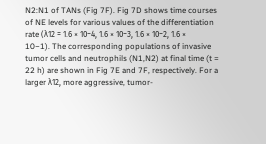N2:N1 of TANs (Fig 7F). Fig 7D shows time courses of NE levels for various values of the differentiation rate (λ12 = 1.6 × 10−4, 1.6 × 10−3, 1.6 × 10−2, 1.6 × 10−1). The corresponding populations of invasive tumor cells and neutrophils (N1,N2) at final time (t = 22 h) are shown in Fig 7E and 7F, respectively. For a larger λ12, more aggressive, tumor-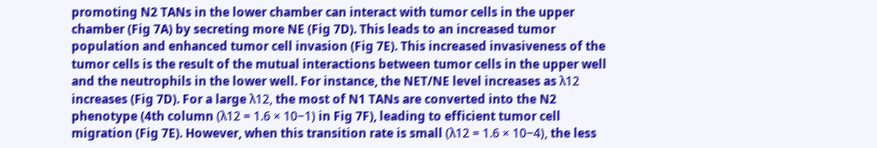promoting N2 TANs in the lower chamber can interact with tumor cells in the upper chamber (Fig 7A) by secreting more NE (Fig 7D). This leads to an increased tumor population and enhanced tumor cell invasion (Fig 7E). This increased invasiveness of the tumor cells is the result of the mutual interactions between tumor cells in the upper well and the neutrophils in the lower well. For instance, the NET/NE level increases as λ12 increases (Fig 7D). For a large λ12, the most of N1 TANs are converted into the N2 phenotype (4th column (λ12 = 1.6 × 10−1) in Fig 7F), leading to efficient tumor cell migration (Fig 7E). However, when this transition rate is small (λ12 = 1.6 × 10−4), the less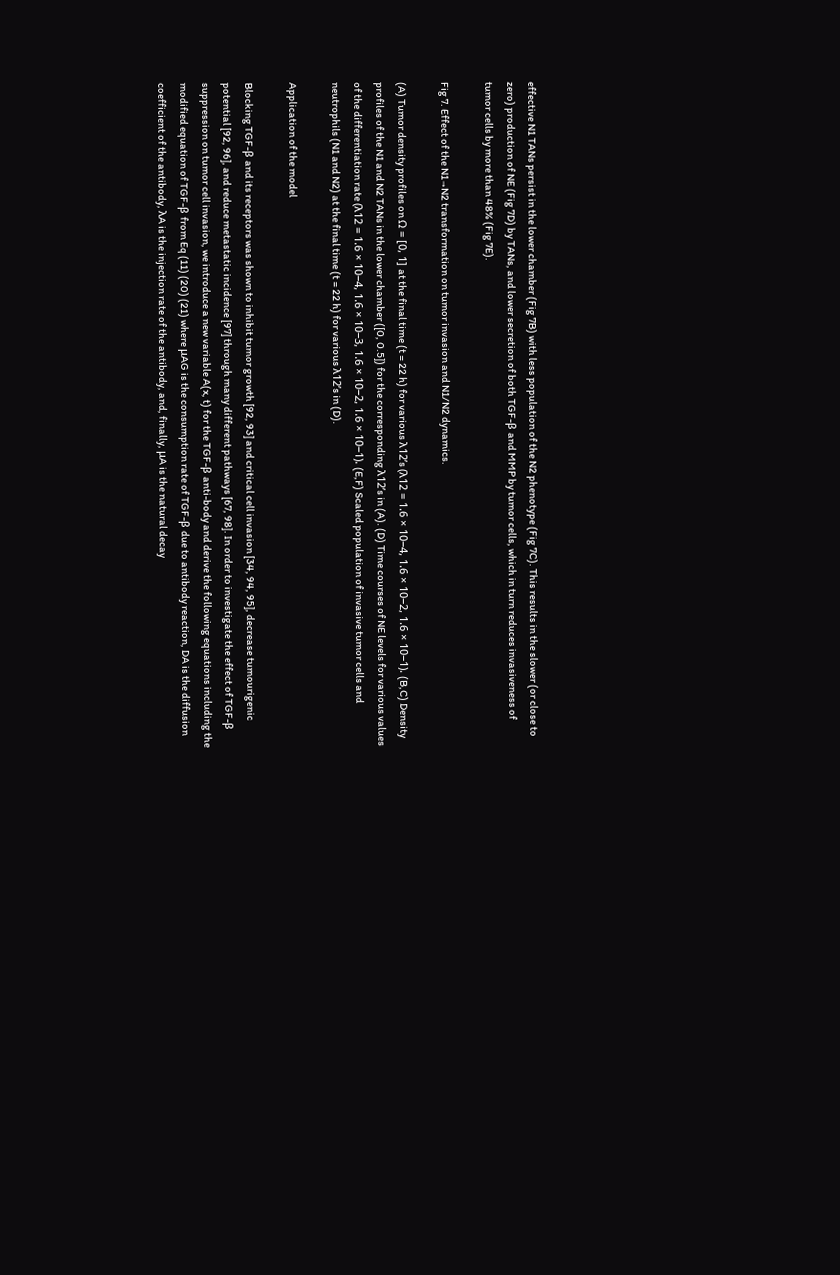effective N1 TANs persist in the lower chamber (Fig 7B) with less population of the N2 phenotype (Fig 7C). This results in the slower (or close to zero) production of NE (Fig 7D) by TANs, and lower secretion of both TGF-β and MMP by tumor cells, which in turn reduces invasiveness of tumor cells by more than 48% (Fig 7E).

Fig 7. Effect of the N1→N2 transformation on tumor invasion and N1/N2 dynamics.

(A) Tumor density profiles on Ω = [0, 1] at the final time (t = 22 h) for various λ12’s (λ12 = 1.6 × 10−4, 1.6 × 10−2, 1.6 × 10−1). (B,C) Density profiles of the N1 and N2 TANs in the lower chamber ([0, 0.5]) for the corresponding λ12’s in (A). (D) Time courses of NE levels for various values of the differentiation rate (λ12 = 1.6 × 10−4, 1.6 × 10−3, 1.6 × 10−2, 1.6 × 10−1). (E,F) Scaled population of invasive tumor cells and neutrophils (N1 and N2) at the final time (t = 22 h) for various λ12’s in (D).

Application of the model

Blocking TGF-β and its receptors was shown to inhibit tumor growth [92, 93] and critical cell invasion [34, 94, 95], decrease tumourigenic potential [92, 96], and reduce metastatic incidence [97] through many different pathways [67, 98]. In order to investigate the effect of TGF-β suppression on tumor cell invasion, we introduce a new variable A(x, t) for the TGF-β anti-body and derive the following equations including the modified equation of TGF-β from Eq (11) (20) (21) where μAG is the consumption rate of TGF-β due to antibody reaction, DA is the diffusion coefficient of the antibody, λA is the injection rate of the antibody, and, finally, μA is the natural decay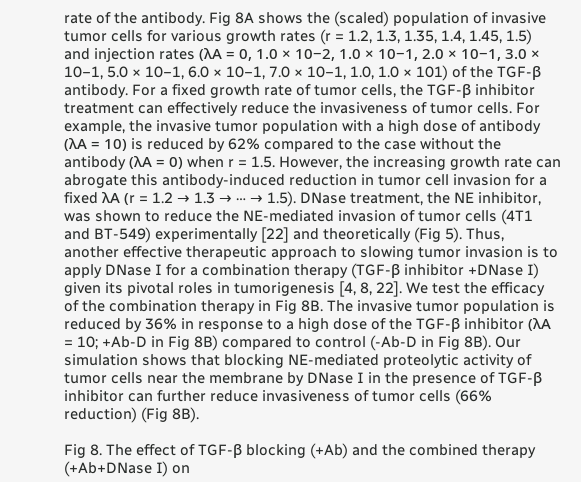rate of the antibody. Fig 8A shows the (scaled) population of invasive tumor cells for various growth rates (r = 1.2, 1.3, 1.35, 1.4, 1.45, 1.5) and injection rates (λA = 0, 1.0 × 10−2, 1.0 × 10−1, 2.0 × 10−1, 3.0 × 10−1, 5.0 × 10−1, 6.0 × 10−1, 7.0 × 10−1, 1.0, 1.0 × 101) of the TGF-β antibody. For a fixed growth rate of tumor cells, the TGF-β inhibitor treatment can effectively reduce the invasiveness of tumor cells. For example, the invasive tumor population with a high dose of antibody (λA = 10) is reduced by 62% compared to the case without the antibody (λA = 0) when r = 1.5. However, the increasing growth rate can abrogate this antibody-induced reduction in tumor cell invasion for a fixed λA (r = 1.2 → 1.3 → ⋯ → 1.5). DNase treatment, the NE inhibitor, was shown to reduce the NE-mediated invasion of tumor cells (4T1 and BT-549) experimentally [22] and theoretically (Fig 5). Thus, another effective therapeutic approach to slowing tumor invasion is to apply DNase I for a combination therapy (TGF-β inhibitor +DNase I) given its pivotal roles in tumorigenesis [4, 8, 22]. We test the efficacy of the combination therapy in Fig 8B. The invasive tumor population is reduced by 36% in response to a high dose of the TGF-β inhibitor (λA = 10; +Ab-D in Fig 8B) compared to control (-Ab-D in Fig 8B). Our simulation shows that blocking NE-mediated proteolytic activity of tumor cells near the membrane by DNase I in the presence of TGF-β inhibitor can further reduce invasiveness of tumor cells (66% reduction) (Fig 8B).

Fig 8. The effect of TGF-β blocking (+Ab) and the combined therapy (+Ab+DNase I) on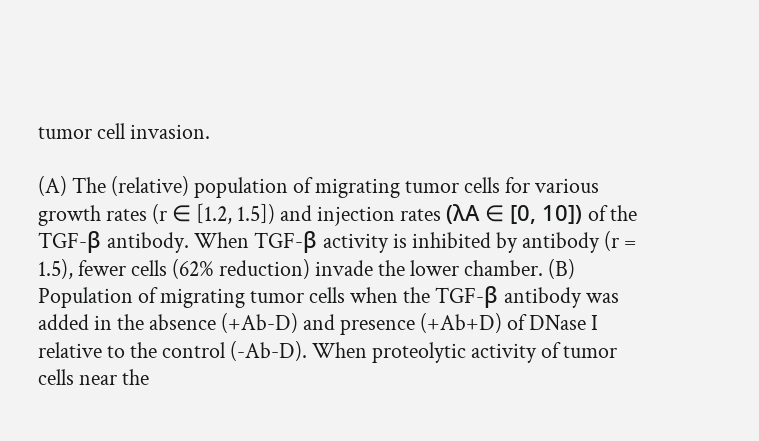tumor cell invasion.

(A) The (relative) population of migrating tumor cells for various growth rates (r ∈ [1.2, 1.5]) and injection rates (λA ∈ [0, 10]) of the TGF-β antibody. When TGF-β activity is inhibited by antibody (r = 1.5), fewer cells (62% reduction) invade the lower chamber. (B) Population of migrating tumor cells when the TGF-β antibody was added in the absence (+Ab-D) and presence (+Ab+D) of DNase I relative to the control (-Ab-D). When proteolytic activity of tumor cells near the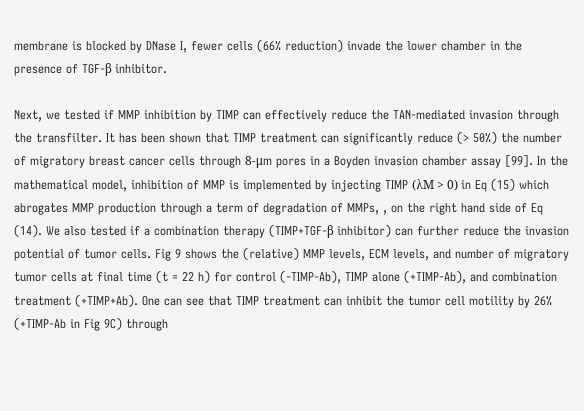membrane is blocked by DNase I, fewer cells (66% reduction) invade the lower chamber in the presence of TGF-β inhibitor.

Next, we tested if MMP inhibition by TIMP can effectively reduce the TAN-mediated invasion through the transfilter. It has been shown that TIMP treatment can significantly reduce (> 50%) the number of migratory breast cancer cells through 8-μm pores in a Boyden invasion chamber assay [99]. In the mathematical model, inhibition of MMP is implemented by injecting TIMP (λM > 0) in Eq (15) which abrogates MMP production through a term of degradation of MMPs, , on the right hand side of Eq (14). We also tested if a combination therapy (TIMP+TGF-β inhibitor) can further reduce the invasion potential of tumor cells. Fig 9 shows the (relative) MMP levels, ECM levels, and number of migratory tumor cells at final time (t = 22 h) for control (-TIMP-Ab), TIMP alone (+TIMP-Ab), and combination treatment (+TIMP+Ab). One can see that TIMP treatment can inhibit the tumor cell motility by 26% (+TIMP-Ab in Fig 9C) through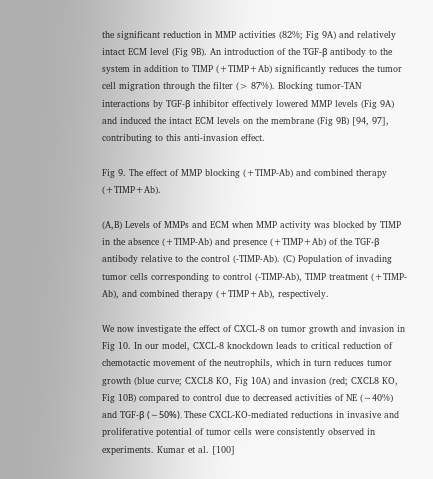the significant reduction in MMP activities (82%; Fig 9A) and relatively intact ECM level (Fig 9B). An introduction of the TGF-β antibody to the system in addition to TIMP (+TIMP+Ab) significantly reduces the tumor cell migration through the filter (> 87%). Blocking tumor-TAN interactions by TGF-β inhibitor effectively lowered MMP levels (Fig 9A) and induced the intact ECM levels on the membrane (Fig 9B) [94, 97], contributing to this anti-invasion effect.

Fig 9. The effect of MMP blocking (+TIMP-Ab) and combined therapy (+TIMP+Ab).

(A,B) Levels of MMPs and ECM when MMP activity was blocked by TIMP in the absence (+TIMP-Ab) and presence (+TIMP+Ab) of the TGF-β antibody relative to the control (-TIMP-Ab). (C) Population of invading tumor cells corresponding to control (-TIMP-Ab), TIMP treatment (+TIMP-Ab), and combined therapy (+TIMP+Ab), respectively.

We now investigate the effect of CXCL-8 on tumor growth and invasion in Fig 10. In our model, CXCL-8 knockdown leads to critical reduction of chemotactic movement of the neutrophils, which in turn reduces tumor growth (blue curve; CXCL8 KO, Fig 10A) and invasion (red; CXCL8 KO, Fig 10B) compared to control due to decreased activities of NE (∼40%) and TGF-β (∼50%). These CXCL-KO-mediated reductions in invasive and proliferative potential of tumor cells were consistently observed in experiments. Kumar et al. [100]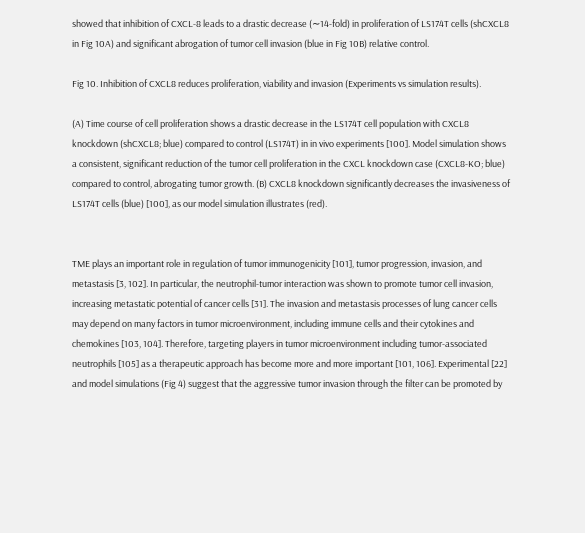showed that inhibition of CXCL-8 leads to a drastic decrease (∼14-fold) in proliferation of LS174T cells (shCXCL8 in Fig 10A) and significant abrogation of tumor cell invasion (blue in Fig 10B) relative control.

Fig 10. Inhibition of CXCL8 reduces proliferation, viability and invasion (Experiments vs simulation results).

(A) Time course of cell proliferation shows a drastic decrease in the LS174T cell population with CXCL8 knockdown (shCXCL8; blue) compared to control (LS174T) in in vivo experiments [100]. Model simulation shows a consistent, significant reduction of the tumor cell proliferation in the CXCL knockdown case (CXCL8-KO; blue) compared to control, abrogating tumor growth. (B) CXCL8 knockdown significantly decreases the invasiveness of LS174T cells (blue) [100], as our model simulation illustrates (red).


TME plays an important role in regulation of tumor immunogenicity [101], tumor progression, invasion, and metastasis [3, 102]. In particular, the neutrophil-tumor interaction was shown to promote tumor cell invasion, increasing metastatic potential of cancer cells [31]. The invasion and metastasis processes of lung cancer cells may depend on many factors in tumor microenvironment, including immune cells and their cytokines and chemokines [103, 104]. Therefore, targeting players in tumor microenvironment including tumor-associated neutrophils [105] as a therapeutic approach has become more and more important [101, 106]. Experimental [22] and model simulations (Fig 4) suggest that the aggressive tumor invasion through the filter can be promoted by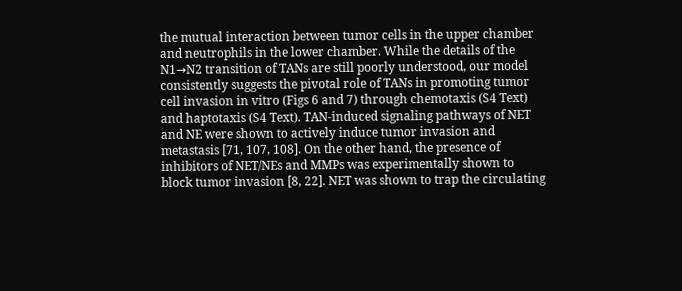the mutual interaction between tumor cells in the upper chamber and neutrophils in the lower chamber. While the details of the N1→N2 transition of TANs are still poorly understood, our model consistently suggests the pivotal role of TANs in promoting tumor cell invasion in vitro (Figs 6 and 7) through chemotaxis (S4 Text) and haptotaxis (S4 Text). TAN-induced signaling pathways of NET and NE were shown to actively induce tumor invasion and metastasis [71, 107, 108]. On the other hand, the presence of inhibitors of NET/NEs and MMPs was experimentally shown to block tumor invasion [8, 22]. NET was shown to trap the circulating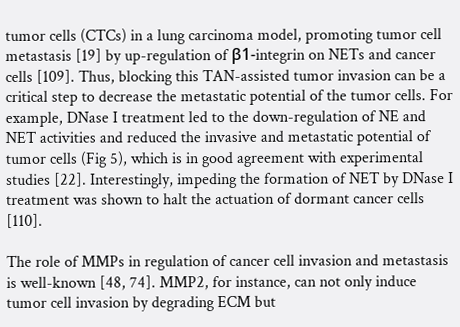tumor cells (CTCs) in a lung carcinoma model, promoting tumor cell metastasis [19] by up-regulation of β1-integrin on NETs and cancer cells [109]. Thus, blocking this TAN-assisted tumor invasion can be a critical step to decrease the metastatic potential of the tumor cells. For example, DNase I treatment led to the down-regulation of NE and NET activities and reduced the invasive and metastatic potential of tumor cells (Fig 5), which is in good agreement with experimental studies [22]. Interestingly, impeding the formation of NET by DNase I treatment was shown to halt the actuation of dormant cancer cells [110].

The role of MMPs in regulation of cancer cell invasion and metastasis is well-known [48, 74]. MMP2, for instance, can not only induce tumor cell invasion by degrading ECM but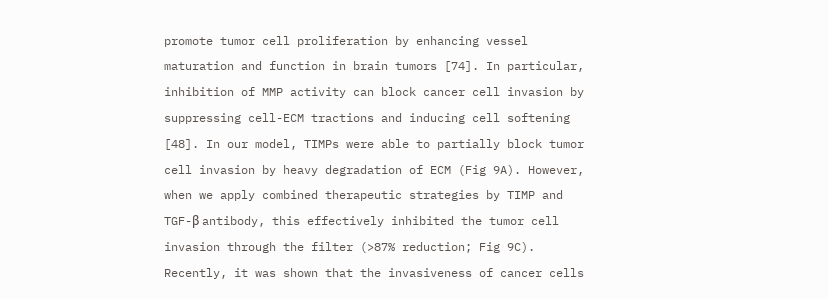promote tumor cell proliferation by enhancing vessel maturation and function in brain tumors [74]. In particular, inhibition of MMP activity can block cancer cell invasion by suppressing cell-ECM tractions and inducing cell softening [48]. In our model, TIMPs were able to partially block tumor cell invasion by heavy degradation of ECM (Fig 9A). However, when we apply combined therapeutic strategies by TIMP and TGF-β antibody, this effectively inhibited the tumor cell invasion through the filter (>87% reduction; Fig 9C). Recently, it was shown that the invasiveness of cancer cells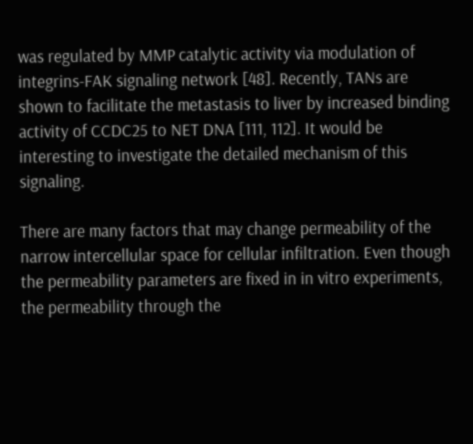was regulated by MMP catalytic activity via modulation of integrins-FAK signaling network [48]. Recently, TANs are shown to facilitate the metastasis to liver by increased binding activity of CCDC25 to NET DNA [111, 112]. It would be interesting to investigate the detailed mechanism of this signaling.

There are many factors that may change permeability of the narrow intercellular space for cellular infiltration. Even though the permeability parameters are fixed in in vitro experiments, the permeability through the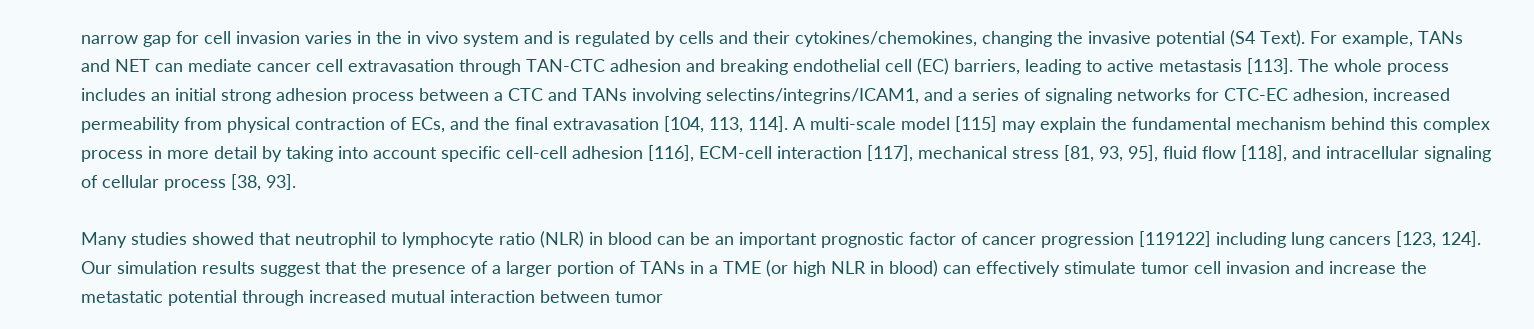narrow gap for cell invasion varies in the in vivo system and is regulated by cells and their cytokines/chemokines, changing the invasive potential (S4 Text). For example, TANs and NET can mediate cancer cell extravasation through TAN-CTC adhesion and breaking endothelial cell (EC) barriers, leading to active metastasis [113]. The whole process includes an initial strong adhesion process between a CTC and TANs involving selectins/integrins/ICAM1, and a series of signaling networks for CTC-EC adhesion, increased permeability from physical contraction of ECs, and the final extravasation [104, 113, 114]. A multi-scale model [115] may explain the fundamental mechanism behind this complex process in more detail by taking into account specific cell-cell adhesion [116], ECM-cell interaction [117], mechanical stress [81, 93, 95], fluid flow [118], and intracellular signaling of cellular process [38, 93].

Many studies showed that neutrophil to lymphocyte ratio (NLR) in blood can be an important prognostic factor of cancer progression [119122] including lung cancers [123, 124]. Our simulation results suggest that the presence of a larger portion of TANs in a TME (or high NLR in blood) can effectively stimulate tumor cell invasion and increase the metastatic potential through increased mutual interaction between tumor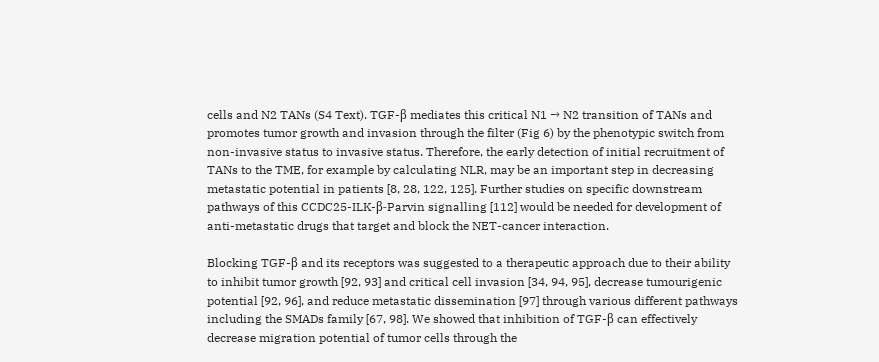cells and N2 TANs (S4 Text). TGF-β mediates this critical N1 → N2 transition of TANs and promotes tumor growth and invasion through the filter (Fig 6) by the phenotypic switch from non-invasive status to invasive status. Therefore, the early detection of initial recruitment of TANs to the TME, for example by calculating NLR, may be an important step in decreasing metastatic potential in patients [8, 28, 122, 125]. Further studies on specific downstream pathways of this CCDC25-ILK-β-Parvin signalling [112] would be needed for development of anti-metastatic drugs that target and block the NET-cancer interaction.

Blocking TGF-β and its receptors was suggested to a therapeutic approach due to their ability to inhibit tumor growth [92, 93] and critical cell invasion [34, 94, 95], decrease tumourigenic potential [92, 96], and reduce metastatic dissemination [97] through various different pathways including the SMADs family [67, 98]. We showed that inhibition of TGF-β can effectively decrease migration potential of tumor cells through the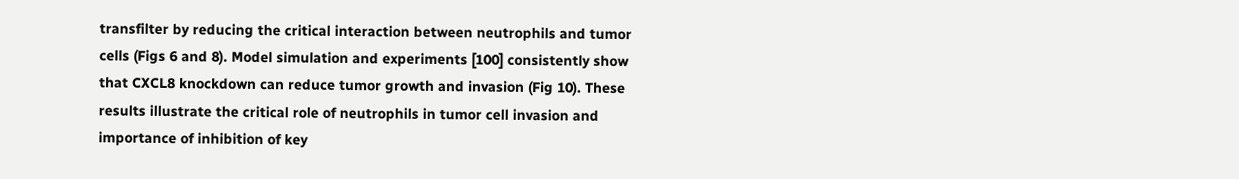transfilter by reducing the critical interaction between neutrophils and tumor cells (Figs 6 and 8). Model simulation and experiments [100] consistently show that CXCL8 knockdown can reduce tumor growth and invasion (Fig 10). These results illustrate the critical role of neutrophils in tumor cell invasion and importance of inhibition of key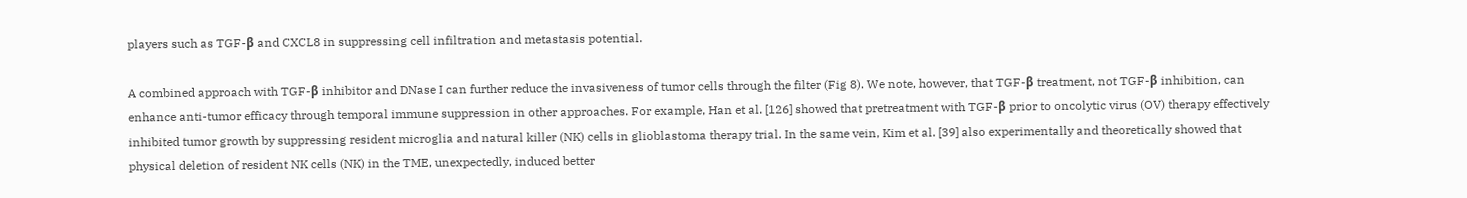players such as TGF-β and CXCL8 in suppressing cell infiltration and metastasis potential.

A combined approach with TGF-β inhibitor and DNase I can further reduce the invasiveness of tumor cells through the filter (Fig 8). We note, however, that TGF-β treatment, not TGF-β inhibition, can enhance anti-tumor efficacy through temporal immune suppression in other approaches. For example, Han et al. [126] showed that pretreatment with TGF-β prior to oncolytic virus (OV) therapy effectively inhibited tumor growth by suppressing resident microglia and natural killer (NK) cells in glioblastoma therapy trial. In the same vein, Kim et al. [39] also experimentally and theoretically showed that physical deletion of resident NK cells (NK) in the TME, unexpectedly, induced better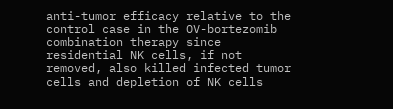anti-tumor efficacy relative to the control case in the OV-bortezomib combination therapy since residential NK cells, if not removed, also killed infected tumor cells and depletion of NK cells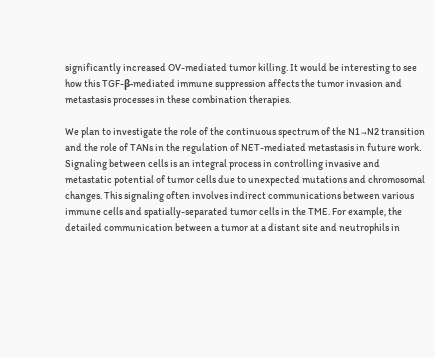significantly increased OV-mediated tumor killing. It would be interesting to see how this TGF-β-mediated immune suppression affects the tumor invasion and metastasis processes in these combination therapies.

We plan to investigate the role of the continuous spectrum of the N1→N2 transition and the role of TANs in the regulation of NET-mediated metastasis in future work. Signaling between cells is an integral process in controlling invasive and metastatic potential of tumor cells due to unexpected mutations and chromosomal changes. This signaling often involves indirect communications between various immune cells and spatially-separated tumor cells in the TME. For example, the detailed communication between a tumor at a distant site and neutrophils in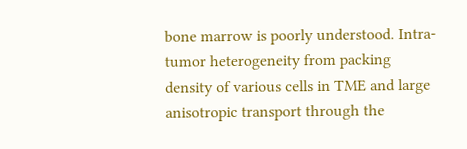bone marrow is poorly understood. Intra-tumor heterogeneity from packing density of various cells in TME and large anisotropic transport through the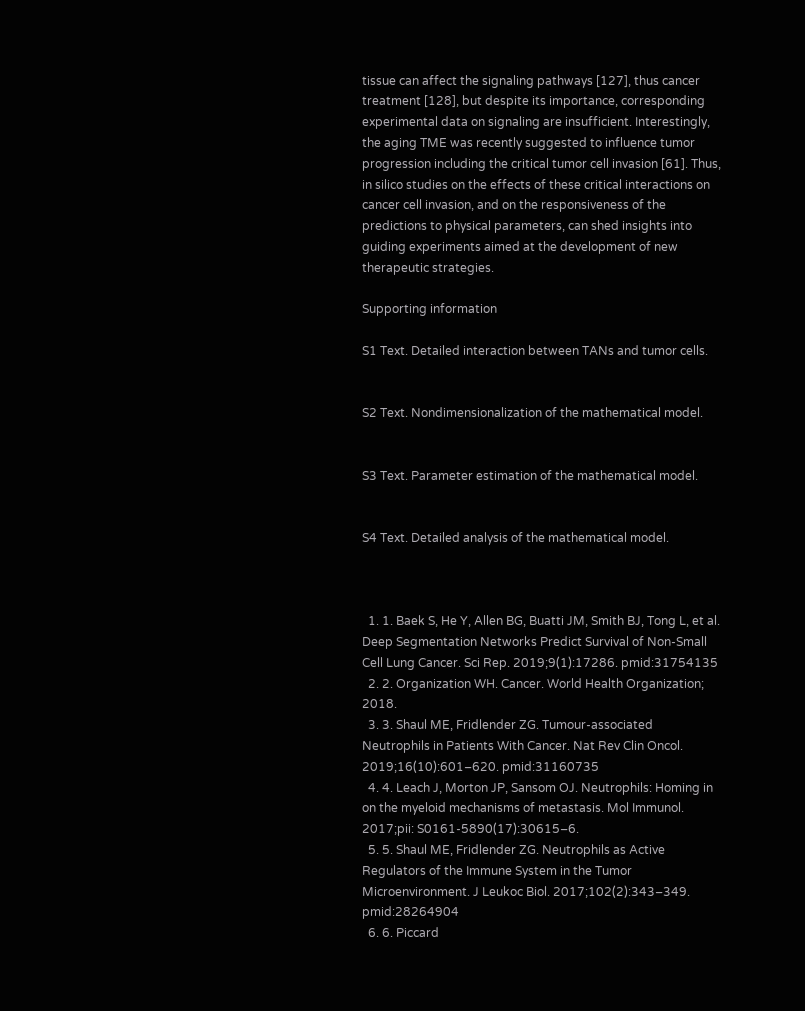tissue can affect the signaling pathways [127], thus cancer treatment [128], but despite its importance, corresponding experimental data on signaling are insufficient. Interestingly, the aging TME was recently suggested to influence tumor progression including the critical tumor cell invasion [61]. Thus, in silico studies on the effects of these critical interactions on cancer cell invasion, and on the responsiveness of the predictions to physical parameters, can shed insights into guiding experiments aimed at the development of new therapeutic strategies.

Supporting information

S1 Text. Detailed interaction between TANs and tumor cells.


S2 Text. Nondimensionalization of the mathematical model.


S3 Text. Parameter estimation of the mathematical model.


S4 Text. Detailed analysis of the mathematical model.



  1. 1. Baek S, He Y, Allen BG, Buatti JM, Smith BJ, Tong L, et al. Deep Segmentation Networks Predict Survival of Non-Small Cell Lung Cancer. Sci Rep. 2019;9(1):17286. pmid:31754135
  2. 2. Organization WH. Cancer. World Health Organization; 2018.
  3. 3. Shaul ME, Fridlender ZG. Tumour-associated Neutrophils in Patients With Cancer. Nat Rev Clin Oncol. 2019;16(10):601–620. pmid:31160735
  4. 4. Leach J, Morton JP, Sansom OJ. Neutrophils: Homing in on the myeloid mechanisms of metastasis. Mol Immunol. 2017;pii: S0161-5890(17):30615–6.
  5. 5. Shaul ME, Fridlender ZG. Neutrophils as Active Regulators of the Immune System in the Tumor Microenvironment. J Leukoc Biol. 2017;102(2):343–349. pmid:28264904
  6. 6. Piccard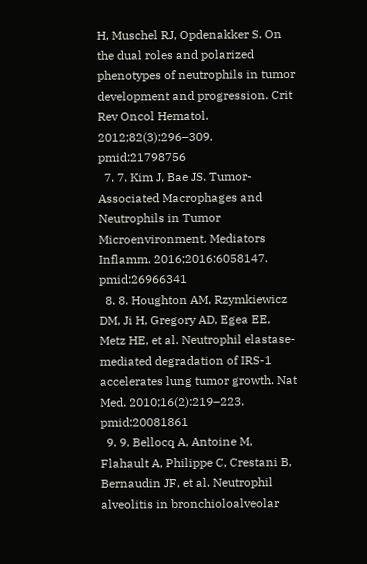H, Muschel RJ, Opdenakker S. On the dual roles and polarized phenotypes of neutrophils in tumor development and progression. Crit Rev Oncol Hematol. 2012;82(3):296–309. pmid:21798756
  7. 7. Kim J, Bae JS. Tumor-Associated Macrophages and Neutrophils in Tumor Microenvironment. Mediators Inflamm. 2016;2016:6058147. pmid:26966341
  8. 8. Houghton AM, Rzymkiewicz DM, Ji H, Gregory AD, Egea EE, Metz HE, et al. Neutrophil elastase-mediated degradation of IRS-1 accelerates lung tumor growth. Nat Med. 2010;16(2):219–223. pmid:20081861
  9. 9. Bellocq A, Antoine M, Flahault A, Philippe C, Crestani B, Bernaudin JF, et al. Neutrophil alveolitis in bronchioloalveolar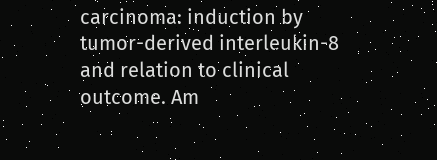carcinoma: induction by tumor-derived interleukin-8 and relation to clinical outcome. Am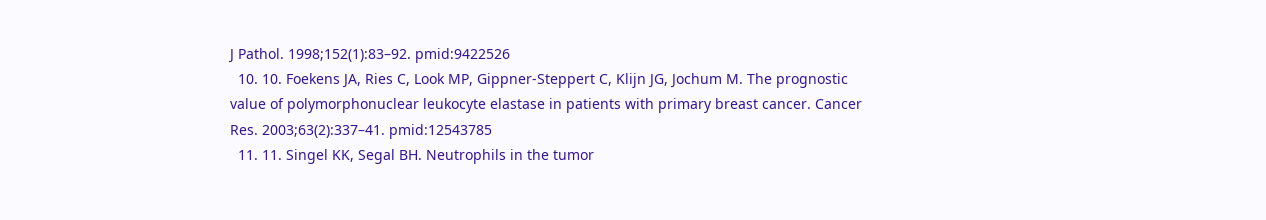J Pathol. 1998;152(1):83–92. pmid:9422526
  10. 10. Foekens JA, Ries C, Look MP, Gippner-Steppert C, Klijn JG, Jochum M. The prognostic value of polymorphonuclear leukocyte elastase in patients with primary breast cancer. Cancer Res. 2003;63(2):337–41. pmid:12543785
  11. 11. Singel KK, Segal BH. Neutrophils in the tumor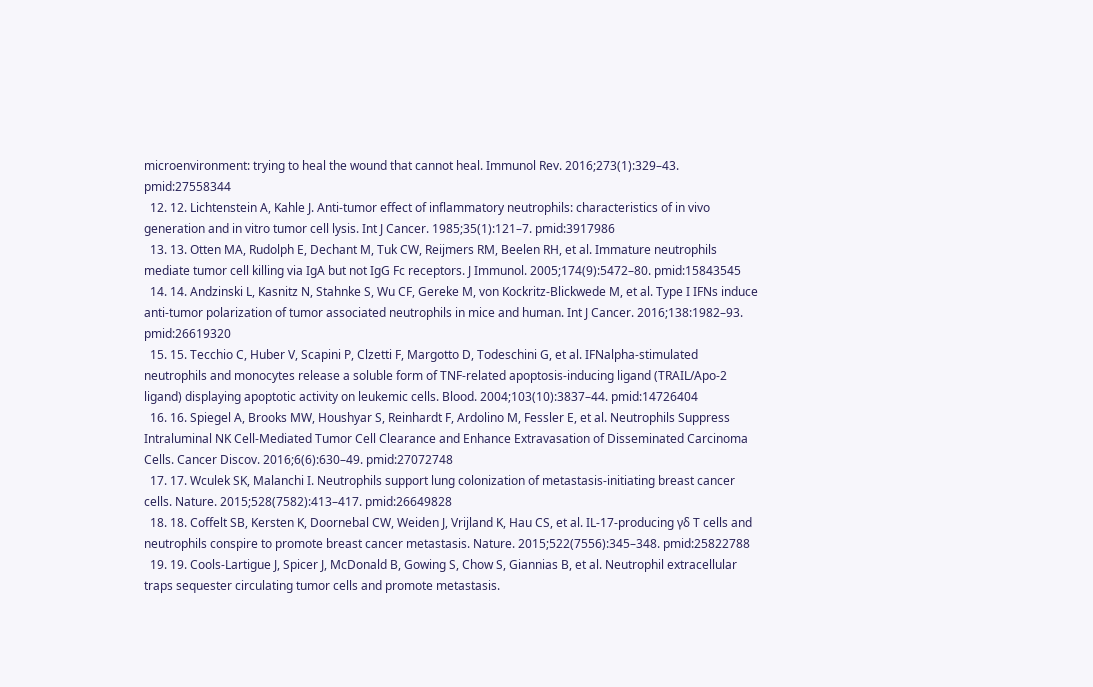microenvironment: trying to heal the wound that cannot heal. Immunol Rev. 2016;273(1):329–43. pmid:27558344
  12. 12. Lichtenstein A, Kahle J. Anti-tumor effect of inflammatory neutrophils: characteristics of in vivo generation and in vitro tumor cell lysis. Int J Cancer. 1985;35(1):121–7. pmid:3917986
  13. 13. Otten MA, Rudolph E, Dechant M, Tuk CW, Reijmers RM, Beelen RH, et al. Immature neutrophils mediate tumor cell killing via IgA but not IgG Fc receptors. J Immunol. 2005;174(9):5472–80. pmid:15843545
  14. 14. Andzinski L, Kasnitz N, Stahnke S, Wu CF, Gereke M, von Kockritz-Blickwede M, et al. Type I IFNs induce anti-tumor polarization of tumor associated neutrophils in mice and human. Int J Cancer. 2016;138:1982–93. pmid:26619320
  15. 15. Tecchio C, Huber V, Scapini P, Clzetti F, Margotto D, Todeschini G, et al. IFNalpha-stimulated neutrophils and monocytes release a soluble form of TNF-related apoptosis-inducing ligand (TRAIL/Apo-2 ligand) displaying apoptotic activity on leukemic cells. Blood. 2004;103(10):3837–44. pmid:14726404
  16. 16. Spiegel A, Brooks MW, Houshyar S, Reinhardt F, Ardolino M, Fessler E, et al. Neutrophils Suppress Intraluminal NK Cell-Mediated Tumor Cell Clearance and Enhance Extravasation of Disseminated Carcinoma Cells. Cancer Discov. 2016;6(6):630–49. pmid:27072748
  17. 17. Wculek SK, Malanchi I. Neutrophils support lung colonization of metastasis-initiating breast cancer cells. Nature. 2015;528(7582):413–417. pmid:26649828
  18. 18. Coffelt SB, Kersten K, Doornebal CW, Weiden J, Vrijland K, Hau CS, et al. IL-17-producing γδ T cells and neutrophils conspire to promote breast cancer metastasis. Nature. 2015;522(7556):345–348. pmid:25822788
  19. 19. Cools-Lartigue J, Spicer J, McDonald B, Gowing S, Chow S, Giannias B, et al. Neutrophil extracellular traps sequester circulating tumor cells and promote metastasis.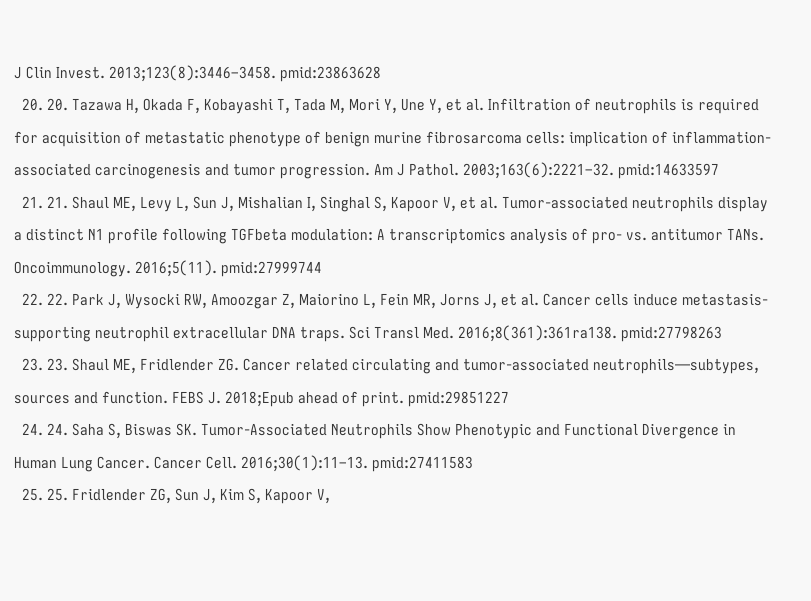J Clin Invest. 2013;123(8):3446–3458. pmid:23863628
  20. 20. Tazawa H, Okada F, Kobayashi T, Tada M, Mori Y, Une Y, et al. Infiltration of neutrophils is required for acquisition of metastatic phenotype of benign murine fibrosarcoma cells: implication of inflammation-associated carcinogenesis and tumor progression. Am J Pathol. 2003;163(6):2221–32. pmid:14633597
  21. 21. Shaul ME, Levy L, Sun J, Mishalian I, Singhal S, Kapoor V, et al. Tumor-associated neutrophils display a distinct N1 profile following TGFbeta modulation: A transcriptomics analysis of pro- vs. antitumor TANs. Oncoimmunology. 2016;5(11). pmid:27999744
  22. 22. Park J, Wysocki RW, Amoozgar Z, Maiorino L, Fein MR, Jorns J, et al. Cancer cells induce metastasis-supporting neutrophil extracellular DNA traps. Sci Transl Med. 2016;8(361):361ra138. pmid:27798263
  23. 23. Shaul ME, Fridlender ZG. Cancer related circulating and tumor-associated neutrophils—subtypes, sources and function. FEBS J. 2018;Epub ahead of print. pmid:29851227
  24. 24. Saha S, Biswas SK. Tumor-Associated Neutrophils Show Phenotypic and Functional Divergence in Human Lung Cancer. Cancer Cell. 2016;30(1):11–13. pmid:27411583
  25. 25. Fridlender ZG, Sun J, Kim S, Kapoor V,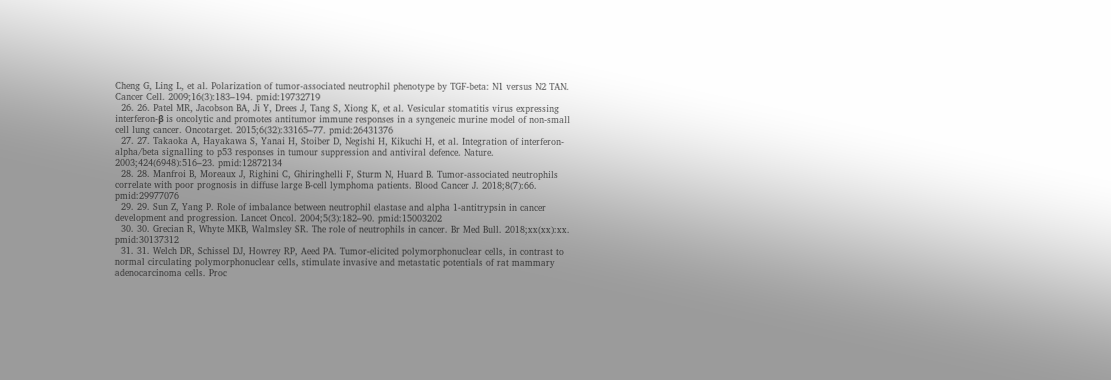Cheng G, Ling L, et al. Polarization of tumor-associated neutrophil phenotype by TGF-beta: N1 versus N2 TAN. Cancer Cell. 2009;16(3):183–194. pmid:19732719
  26. 26. Patel MR, Jacobson BA, Ji Y, Drees J, Tang S, Xiong K, et al. Vesicular stomatitis virus expressing interferon-β is oncolytic and promotes antitumor immune responses in a syngeneic murine model of non-small cell lung cancer. Oncotarget. 2015;6(32):33165–77. pmid:26431376
  27. 27. Takaoka A, Hayakawa S, Yanai H, Stoiber D, Negishi H, Kikuchi H, et al. Integration of interferon-alpha/beta signalling to p53 responses in tumour suppression and antiviral defence. Nature. 2003;424(6948):516–23. pmid:12872134
  28. 28. Manfroi B, Moreaux J, Righini C, Ghiringhelli F, Sturm N, Huard B. Tumor-associated neutrophils correlate with poor prognosis in diffuse large B-cell lymphoma patients. Blood Cancer J. 2018;8(7):66. pmid:29977076
  29. 29. Sun Z, Yang P. Role of imbalance between neutrophil elastase and alpha 1-antitrypsin in cancer development and progression. Lancet Oncol. 2004;5(3):182–90. pmid:15003202
  30. 30. Grecian R, Whyte MKB, Walmsley SR. The role of neutrophils in cancer. Br Med Bull. 2018;xx(xx):xx. pmid:30137312
  31. 31. Welch DR, Schissel DJ, Howrey RP, Aeed PA. Tumor-elicited polymorphonuclear cells, in contrast to normal circulating polymorphonuclear cells, stimulate invasive and metastatic potentials of rat mammary adenocarcinoma cells. Proc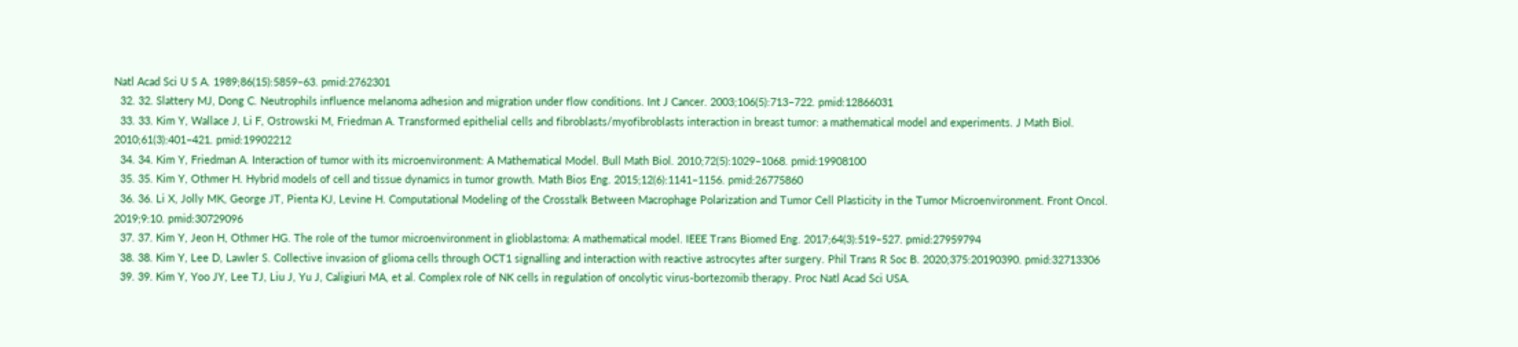Natl Acad Sci U S A. 1989;86(15):5859–63. pmid:2762301
  32. 32. Slattery MJ, Dong C. Neutrophils influence melanoma adhesion and migration under flow conditions. Int J Cancer. 2003;106(5):713–722. pmid:12866031
  33. 33. Kim Y, Wallace J, Li F, Ostrowski M, Friedman A. Transformed epithelial cells and fibroblasts/myofibroblasts interaction in breast tumor: a mathematical model and experiments. J Math Biol. 2010;61(3):401–421. pmid:19902212
  34. 34. Kim Y, Friedman A. Interaction of tumor with its microenvironment: A Mathematical Model. Bull Math Biol. 2010;72(5):1029–1068. pmid:19908100
  35. 35. Kim Y, Othmer H. Hybrid models of cell and tissue dynamics in tumor growth. Math Bios Eng. 2015;12(6):1141–1156. pmid:26775860
  36. 36. Li X, Jolly MK, George JT, Pienta KJ, Levine H. Computational Modeling of the Crosstalk Between Macrophage Polarization and Tumor Cell Plasticity in the Tumor Microenvironment. Front Oncol. 2019;9:10. pmid:30729096
  37. 37. Kim Y, Jeon H, Othmer HG. The role of the tumor microenvironment in glioblastoma: A mathematical model. IEEE Trans Biomed Eng. 2017;64(3):519–527. pmid:27959794
  38. 38. Kim Y, Lee D, Lawler S. Collective invasion of glioma cells through OCT1 signalling and interaction with reactive astrocytes after surgery. Phil Trans R Soc B. 2020;375:20190390. pmid:32713306
  39. 39. Kim Y, Yoo JY, Lee TJ, Liu J, Yu J, Caligiuri MA, et al. Complex role of NK cells in regulation of oncolytic virus-bortezomib therapy. Proc Natl Acad Sci USA.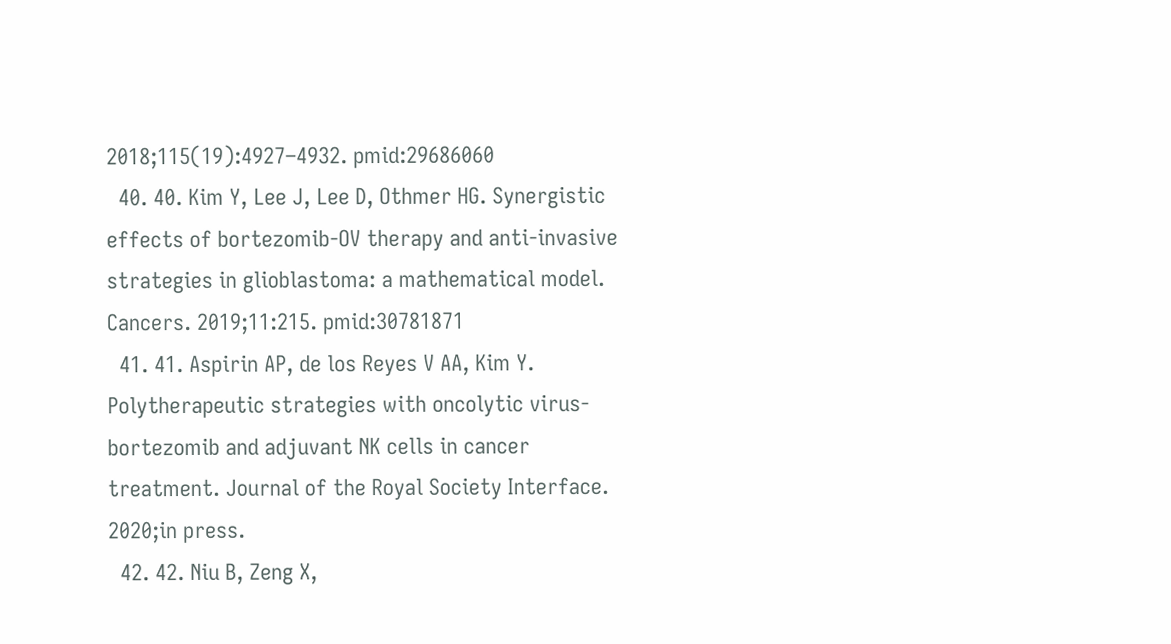2018;115(19):4927–4932. pmid:29686060
  40. 40. Kim Y, Lee J, Lee D, Othmer HG. Synergistic effects of bortezomib-OV therapy and anti-invasive strategies in glioblastoma: a mathematical model. Cancers. 2019;11:215. pmid:30781871
  41. 41. Aspirin AP, de los Reyes V AA, Kim Y. Polytherapeutic strategies with oncolytic virus-bortezomib and adjuvant NK cells in cancer treatment. Journal of the Royal Society Interface. 2020;in press.
  42. 42. Niu B, Zeng X,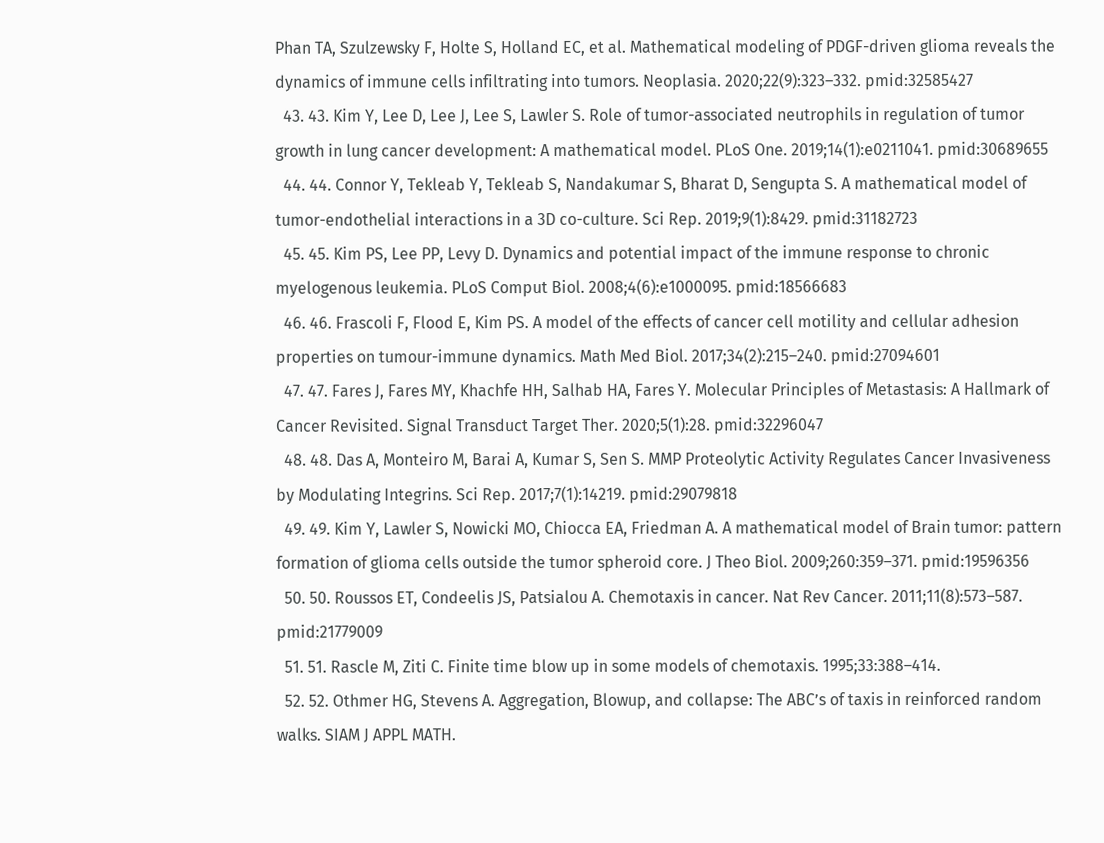Phan TA, Szulzewsky F, Holte S, Holland EC, et al. Mathematical modeling of PDGF-driven glioma reveals the dynamics of immune cells infiltrating into tumors. Neoplasia. 2020;22(9):323–332. pmid:32585427
  43. 43. Kim Y, Lee D, Lee J, Lee S, Lawler S. Role of tumor-associated neutrophils in regulation of tumor growth in lung cancer development: A mathematical model. PLoS One. 2019;14(1):e0211041. pmid:30689655
  44. 44. Connor Y, Tekleab Y, Tekleab S, Nandakumar S, Bharat D, Sengupta S. A mathematical model of tumor-endothelial interactions in a 3D co-culture. Sci Rep. 2019;9(1):8429. pmid:31182723
  45. 45. Kim PS, Lee PP, Levy D. Dynamics and potential impact of the immune response to chronic myelogenous leukemia. PLoS Comput Biol. 2008;4(6):e1000095. pmid:18566683
  46. 46. Frascoli F, Flood E, Kim PS. A model of the effects of cancer cell motility and cellular adhesion properties on tumour-immune dynamics. Math Med Biol. 2017;34(2):215–240. pmid:27094601
  47. 47. Fares J, Fares MY, Khachfe HH, Salhab HA, Fares Y. Molecular Principles of Metastasis: A Hallmark of Cancer Revisited. Signal Transduct Target Ther. 2020;5(1):28. pmid:32296047
  48. 48. Das A, Monteiro M, Barai A, Kumar S, Sen S. MMP Proteolytic Activity Regulates Cancer Invasiveness by Modulating Integrins. Sci Rep. 2017;7(1):14219. pmid:29079818
  49. 49. Kim Y, Lawler S, Nowicki MO, Chiocca EA, Friedman A. A mathematical model of Brain tumor: pattern formation of glioma cells outside the tumor spheroid core. J Theo Biol. 2009;260:359–371. pmid:19596356
  50. 50. Roussos ET, Condeelis JS, Patsialou A. Chemotaxis in cancer. Nat Rev Cancer. 2011;11(8):573–587. pmid:21779009
  51. 51. Rascle M, Ziti C. Finite time blow up in some models of chemotaxis. 1995;33:388–414.
  52. 52. Othmer HG, Stevens A. Aggregation, Blowup, and collapse: The ABC’s of taxis in reinforced random walks. SIAM J APPL MATH.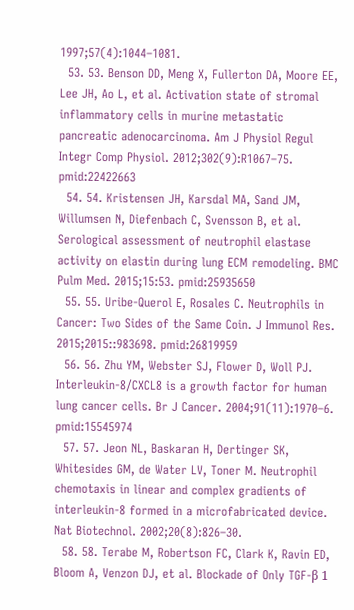1997;57(4):1044–1081.
  53. 53. Benson DD, Meng X, Fullerton DA, Moore EE, Lee JH, Ao L, et al. Activation state of stromal inflammatory cells in murine metastatic pancreatic adenocarcinoma. Am J Physiol Regul Integr Comp Physiol. 2012;302(9):R1067–75. pmid:22422663
  54. 54. Kristensen JH, Karsdal MA, Sand JM, Willumsen N, Diefenbach C, Svensson B, et al. Serological assessment of neutrophil elastase activity on elastin during lung ECM remodeling. BMC Pulm Med. 2015;15:53. pmid:25935650
  55. 55. Uribe-Querol E, Rosales C. Neutrophils in Cancer: Two Sides of the Same Coin. J Immunol Res. 2015;2015::983698. pmid:26819959
  56. 56. Zhu YM, Webster SJ, Flower D, Woll PJ. Interleukin-8/CXCL8 is a growth factor for human lung cancer cells. Br J Cancer. 2004;91(11):1970–6. pmid:15545974
  57. 57. Jeon NL, Baskaran H, Dertinger SK, Whitesides GM, de Water LV, Toner M. Neutrophil chemotaxis in linear and complex gradients of interleukin-8 formed in a microfabricated device. Nat Biotechnol. 2002;20(8):826–30.
  58. 58. Terabe M, Robertson FC, Clark K, Ravin ED, Bloom A, Venzon DJ, et al. Blockade of Only TGF-β 1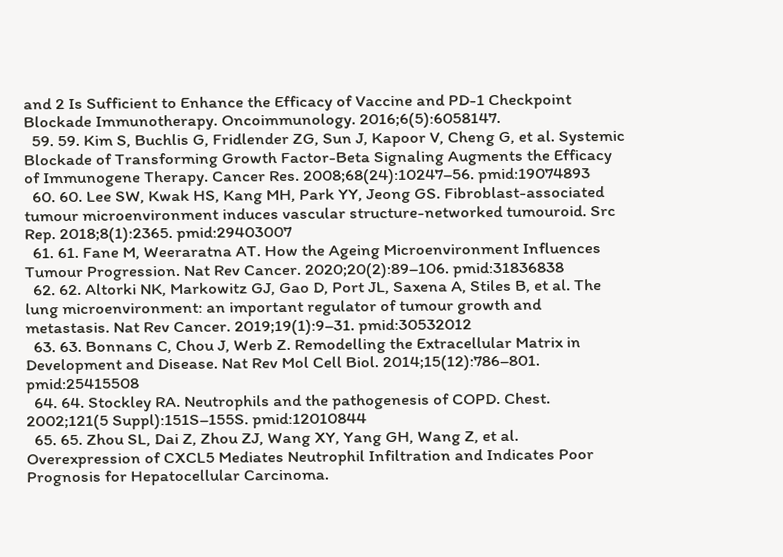and 2 Is Sufficient to Enhance the Efficacy of Vaccine and PD-1 Checkpoint Blockade Immunotherapy. Oncoimmunology. 2016;6(5):6058147.
  59. 59. Kim S, Buchlis G, Fridlender ZG, Sun J, Kapoor V, Cheng G, et al. Systemic Blockade of Transforming Growth Factor-Beta Signaling Augments the Efficacy of Immunogene Therapy. Cancer Res. 2008;68(24):10247–56. pmid:19074893
  60. 60. Lee SW, Kwak HS, Kang MH, Park YY, Jeong GS. Fibroblast-associated tumour microenvironment induces vascular structure-networked tumouroid. Src Rep. 2018;8(1):2365. pmid:29403007
  61. 61. Fane M, Weeraratna AT. How the Ageing Microenvironment Influences Tumour Progression. Nat Rev Cancer. 2020;20(2):89–106. pmid:31836838
  62. 62. Altorki NK, Markowitz GJ, Gao D, Port JL, Saxena A, Stiles B, et al. The lung microenvironment: an important regulator of tumour growth and metastasis. Nat Rev Cancer. 2019;19(1):9–31. pmid:30532012
  63. 63. Bonnans C, Chou J, Werb Z. Remodelling the Extracellular Matrix in Development and Disease. Nat Rev Mol Cell Biol. 2014;15(12):786–801. pmid:25415508
  64. 64. Stockley RA. Neutrophils and the pathogenesis of COPD. Chest. 2002;121(5 Suppl):151S–155S. pmid:12010844
  65. 65. Zhou SL, Dai Z, Zhou ZJ, Wang XY, Yang GH, Wang Z, et al. Overexpression of CXCL5 Mediates Neutrophil Infiltration and Indicates Poor Prognosis for Hepatocellular Carcinoma.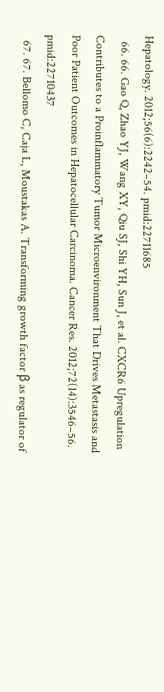Hepatology. 2012;56(6):2242–54. pmid:22711685
  66. 66. Gao Q, Zhao YJ, Wang XY, Qiu SJ, Shi YH, Sun J, et al. CXCR6 Upregulation Contributes to a Proinflammatory Tumor Microenvironment That Drives Metastasis and Poor Patient Outcomes in Hepatocellular Carcinoma. Cancer Res. 2012;72(14):3546–56. pmid:22710437
  67. 67. Bellomo C, Caja L, Moustakas A. Transforming growth factor β as regulator of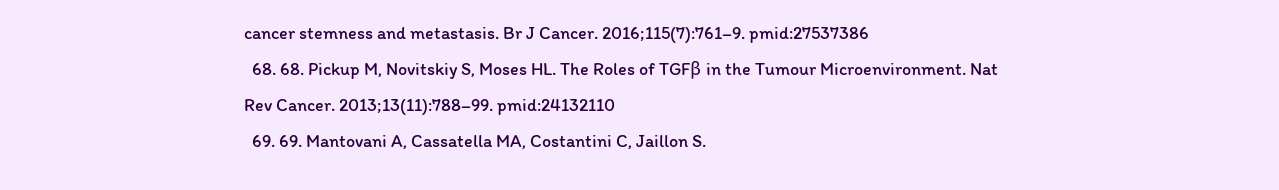cancer stemness and metastasis. Br J Cancer. 2016;115(7):761–9. pmid:27537386
  68. 68. Pickup M, Novitskiy S, Moses HL. The Roles of TGFβ in the Tumour Microenvironment. Nat Rev Cancer. 2013;13(11):788–99. pmid:24132110
  69. 69. Mantovani A, Cassatella MA, Costantini C, Jaillon S.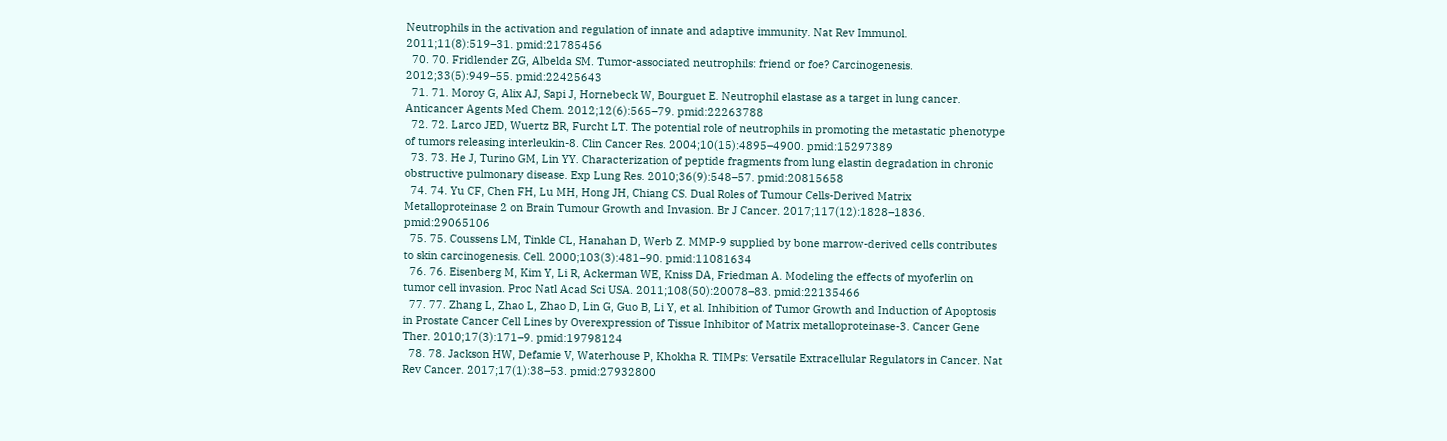Neutrophils in the activation and regulation of innate and adaptive immunity. Nat Rev Immunol. 2011;11(8):519–31. pmid:21785456
  70. 70. Fridlender ZG, Albelda SM. Tumor-associated neutrophils: friend or foe? Carcinogenesis. 2012;33(5):949–55. pmid:22425643
  71. 71. Moroy G, Alix AJ, Sapi J, Hornebeck W, Bourguet E. Neutrophil elastase as a target in lung cancer. Anticancer Agents Med Chem. 2012;12(6):565–79. pmid:22263788
  72. 72. Larco JED, Wuertz BR, Furcht LT. The potential role of neutrophils in promoting the metastatic phenotype of tumors releasing interleukin-8. Clin Cancer Res. 2004;10(15):4895–4900. pmid:15297389
  73. 73. He J, Turino GM, Lin YY. Characterization of peptide fragments from lung elastin degradation in chronic obstructive pulmonary disease. Exp Lung Res. 2010;36(9):548–57. pmid:20815658
  74. 74. Yu CF, Chen FH, Lu MH, Hong JH, Chiang CS. Dual Roles of Tumour Cells-Derived Matrix Metalloproteinase 2 on Brain Tumour Growth and Invasion. Br J Cancer. 2017;117(12):1828–1836. pmid:29065106
  75. 75. Coussens LM, Tinkle CL, Hanahan D, Werb Z. MMP-9 supplied by bone marrow-derived cells contributes to skin carcinogenesis. Cell. 2000;103(3):481–90. pmid:11081634
  76. 76. Eisenberg M, Kim Y, Li R, Ackerman WE, Kniss DA, Friedman A. Modeling the effects of myoferlin on tumor cell invasion. Proc Natl Acad Sci USA. 2011;108(50):20078–83. pmid:22135466
  77. 77. Zhang L, Zhao L, Zhao D, Lin G, Guo B, Li Y, et al. Inhibition of Tumor Growth and Induction of Apoptosis in Prostate Cancer Cell Lines by Overexpression of Tissue Inhibitor of Matrix metalloproteinase-3. Cancer Gene Ther. 2010;17(3):171–9. pmid:19798124
  78. 78. Jackson HW, Defamie V, Waterhouse P, Khokha R. TIMPs: Versatile Extracellular Regulators in Cancer. Nat Rev Cancer. 2017;17(1):38–53. pmid:27932800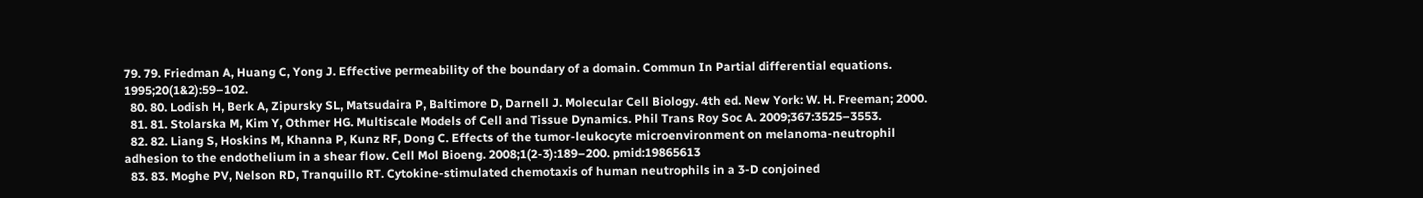79. 79. Friedman A, Huang C, Yong J. Effective permeability of the boundary of a domain. Commun In Partial differential equations. 1995;20(1&2):59–102.
  80. 80. Lodish H, Berk A, Zipursky SL, Matsudaira P, Baltimore D, Darnell J. Molecular Cell Biology. 4th ed. New York: W. H. Freeman; 2000.
  81. 81. Stolarska M, Kim Y, Othmer HG. Multiscale Models of Cell and Tissue Dynamics. Phil Trans Roy Soc A. 2009;367:3525–3553.
  82. 82. Liang S, Hoskins M, Khanna P, Kunz RF, Dong C. Effects of the tumor-leukocyte microenvironment on melanoma-neutrophil adhesion to the endothelium in a shear flow. Cell Mol Bioeng. 2008;1(2-3):189–200. pmid:19865613
  83. 83. Moghe PV, Nelson RD, Tranquillo RT. Cytokine-stimulated chemotaxis of human neutrophils in a 3-D conjoined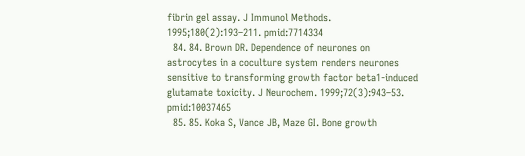fibrin gel assay. J Immunol Methods. 1995;180(2):193–211. pmid:7714334
  84. 84. Brown DR. Dependence of neurones on astrocytes in a coculture system renders neurones sensitive to transforming growth factor beta1-induced glutamate toxicity. J Neurochem. 1999;72(3):943–53. pmid:10037465
  85. 85. Koka S, Vance JB, Maze GI. Bone growth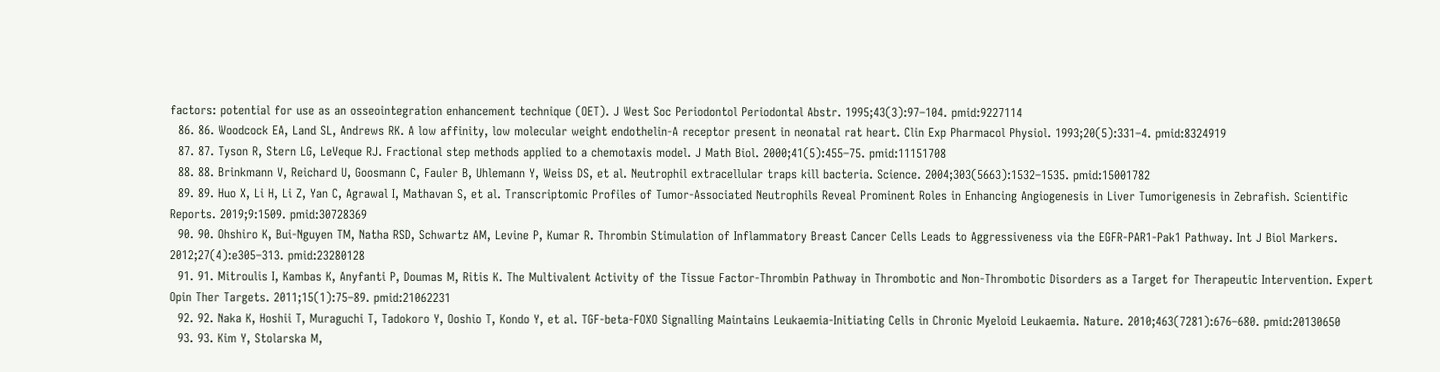factors: potential for use as an osseointegration enhancement technique (OET). J West Soc Periodontol Periodontal Abstr. 1995;43(3):97–104. pmid:9227114
  86. 86. Woodcock EA, Land SL, Andrews RK. A low affinity, low molecular weight endothelin-A receptor present in neonatal rat heart. Clin Exp Pharmacol Physiol. 1993;20(5):331–4. pmid:8324919
  87. 87. Tyson R, Stern LG, LeVeque RJ. Fractional step methods applied to a chemotaxis model. J Math Biol. 2000;41(5):455–75. pmid:11151708
  88. 88. Brinkmann V, Reichard U, Goosmann C, Fauler B, Uhlemann Y, Weiss DS, et al. Neutrophil extracellular traps kill bacteria. Science. 2004;303(5663):1532–1535. pmid:15001782
  89. 89. Huo X, Li H, Li Z, Yan C, Agrawal I, Mathavan S, et al. Transcriptomic Profiles of Tumor-Associated Neutrophils Reveal Prominent Roles in Enhancing Angiogenesis in Liver Tumorigenesis in Zebrafish. Scientific Reports. 2019;9:1509. pmid:30728369
  90. 90. Ohshiro K, Bui-Nguyen TM, Natha RSD, Schwartz AM, Levine P, Kumar R. Thrombin Stimulation of Inflammatory Breast Cancer Cells Leads to Aggressiveness via the EGFR-PAR1-Pak1 Pathway. Int J Biol Markers. 2012;27(4):e305–313. pmid:23280128
  91. 91. Mitroulis I, Kambas K, Anyfanti P, Doumas M, Ritis K. The Multivalent Activity of the Tissue Factor-Thrombin Pathway in Thrombotic and Non-Thrombotic Disorders as a Target for Therapeutic Intervention. Expert Opin Ther Targets. 2011;15(1):75–89. pmid:21062231
  92. 92. Naka K, Hoshii T, Muraguchi T, Tadokoro Y, Ooshio T, Kondo Y, et al. TGF-beta-FOXO Signalling Maintains Leukaemia-Initiating Cells in Chronic Myeloid Leukaemia. Nature. 2010;463(7281):676–680. pmid:20130650
  93. 93. Kim Y, Stolarska M,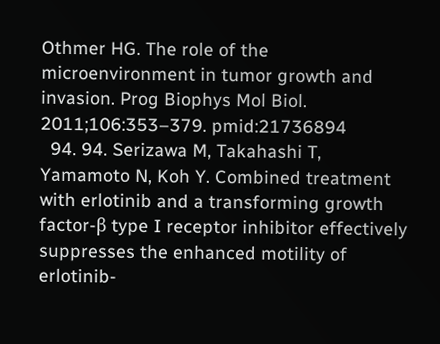Othmer HG. The role of the microenvironment in tumor growth and invasion. Prog Biophys Mol Biol. 2011;106:353–379. pmid:21736894
  94. 94. Serizawa M, Takahashi T, Yamamoto N, Koh Y. Combined treatment with erlotinib and a transforming growth factor-β type I receptor inhibitor effectively suppresses the enhanced motility of erlotinib-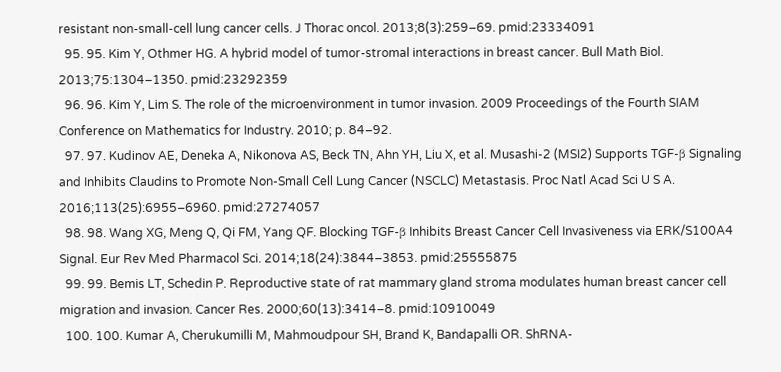resistant non-small-cell lung cancer cells. J Thorac oncol. 2013;8(3):259–69. pmid:23334091
  95. 95. Kim Y, Othmer HG. A hybrid model of tumor-stromal interactions in breast cancer. Bull Math Biol. 2013;75:1304–1350. pmid:23292359
  96. 96. Kim Y, Lim S. The role of the microenvironment in tumor invasion. 2009 Proceedings of the Fourth SIAM Conference on Mathematics for Industry. 2010; p. 84–92.
  97. 97. Kudinov AE, Deneka A, Nikonova AS, Beck TN, Ahn YH, Liu X, et al. Musashi-2 (MSI2) Supports TGF-β Signaling and Inhibits Claudins to Promote Non-Small Cell Lung Cancer (NSCLC) Metastasis. Proc Natl Acad Sci U S A. 2016;113(25):6955–6960. pmid:27274057
  98. 98. Wang XG, Meng Q, Qi FM, Yang QF. Blocking TGF-β Inhibits Breast Cancer Cell Invasiveness via ERK/S100A4 Signal. Eur Rev Med Pharmacol Sci. 2014;18(24):3844–3853. pmid:25555875
  99. 99. Bemis LT, Schedin P. Reproductive state of rat mammary gland stroma modulates human breast cancer cell migration and invasion. Cancer Res. 2000;60(13):3414–8. pmid:10910049
  100. 100. Kumar A, Cherukumilli M, Mahmoudpour SH, Brand K, Bandapalli OR. ShRNA-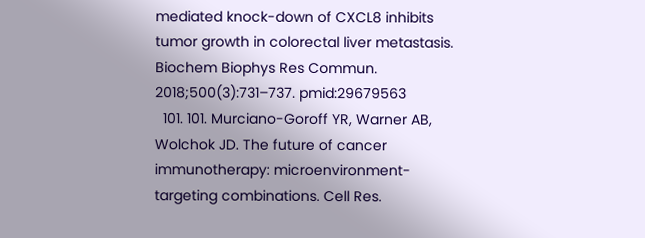mediated knock-down of CXCL8 inhibits tumor growth in colorectal liver metastasis. Biochem Biophys Res Commun. 2018;500(3):731–737. pmid:29679563
  101. 101. Murciano-Goroff YR, Warner AB, Wolchok JD. The future of cancer immunotherapy: microenvironment-targeting combinations. Cell Res.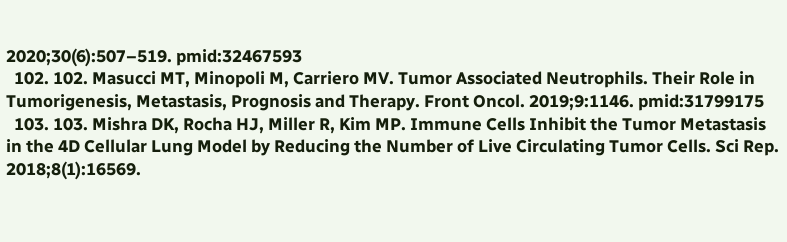2020;30(6):507–519. pmid:32467593
  102. 102. Masucci MT, Minopoli M, Carriero MV. Tumor Associated Neutrophils. Their Role in Tumorigenesis, Metastasis, Prognosis and Therapy. Front Oncol. 2019;9:1146. pmid:31799175
  103. 103. Mishra DK, Rocha HJ, Miller R, Kim MP. Immune Cells Inhibit the Tumor Metastasis in the 4D Cellular Lung Model by Reducing the Number of Live Circulating Tumor Cells. Sci Rep. 2018;8(1):16569.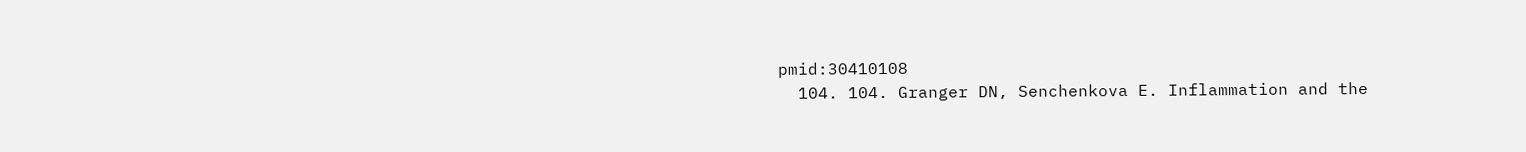pmid:30410108
  104. 104. Granger DN, Senchenkova E. Inflammation and the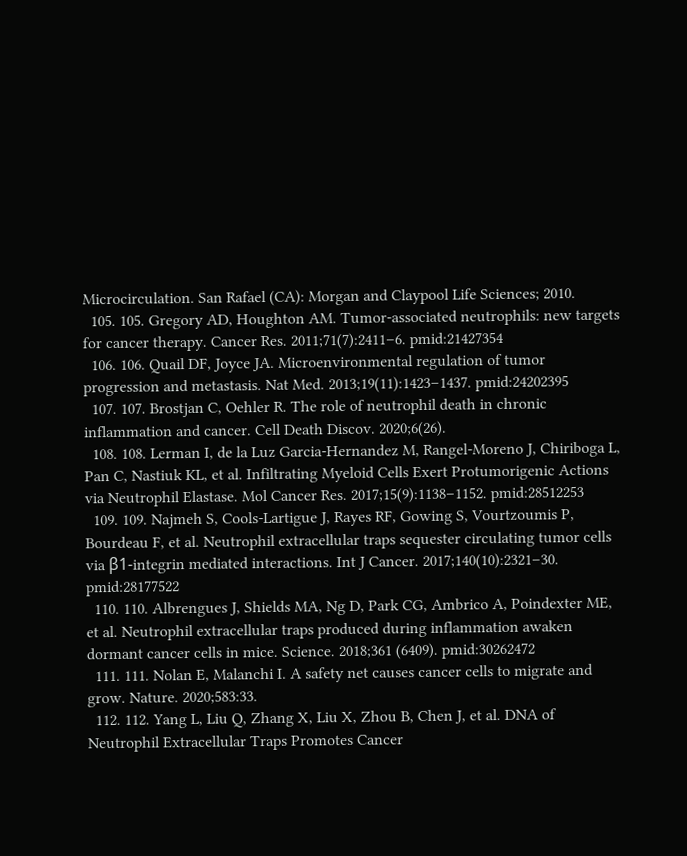Microcirculation. San Rafael (CA): Morgan and Claypool Life Sciences; 2010.
  105. 105. Gregory AD, Houghton AM. Tumor-associated neutrophils: new targets for cancer therapy. Cancer Res. 2011;71(7):2411–6. pmid:21427354
  106. 106. Quail DF, Joyce JA. Microenvironmental regulation of tumor progression and metastasis. Nat Med. 2013;19(11):1423–1437. pmid:24202395
  107. 107. Brostjan C, Oehler R. The role of neutrophil death in chronic inflammation and cancer. Cell Death Discov. 2020;6(26).
  108. 108. Lerman I, de la Luz Garcia-Hernandez M, Rangel-Moreno J, Chiriboga L, Pan C, Nastiuk KL, et al. Infiltrating Myeloid Cells Exert Protumorigenic Actions via Neutrophil Elastase. Mol Cancer Res. 2017;15(9):1138–1152. pmid:28512253
  109. 109. Najmeh S, Cools-Lartigue J, Rayes RF, Gowing S, Vourtzoumis P, Bourdeau F, et al. Neutrophil extracellular traps sequester circulating tumor cells via β1-integrin mediated interactions. Int J Cancer. 2017;140(10):2321–30. pmid:28177522
  110. 110. Albrengues J, Shields MA, Ng D, Park CG, Ambrico A, Poindexter ME, et al. Neutrophil extracellular traps produced during inflammation awaken dormant cancer cells in mice. Science. 2018;361 (6409). pmid:30262472
  111. 111. Nolan E, Malanchi I. A safety net causes cancer cells to migrate and grow. Nature. 2020;583:33.
  112. 112. Yang L, Liu Q, Zhang X, Liu X, Zhou B, Chen J, et al. DNA of Neutrophil Extracellular Traps Promotes Cancer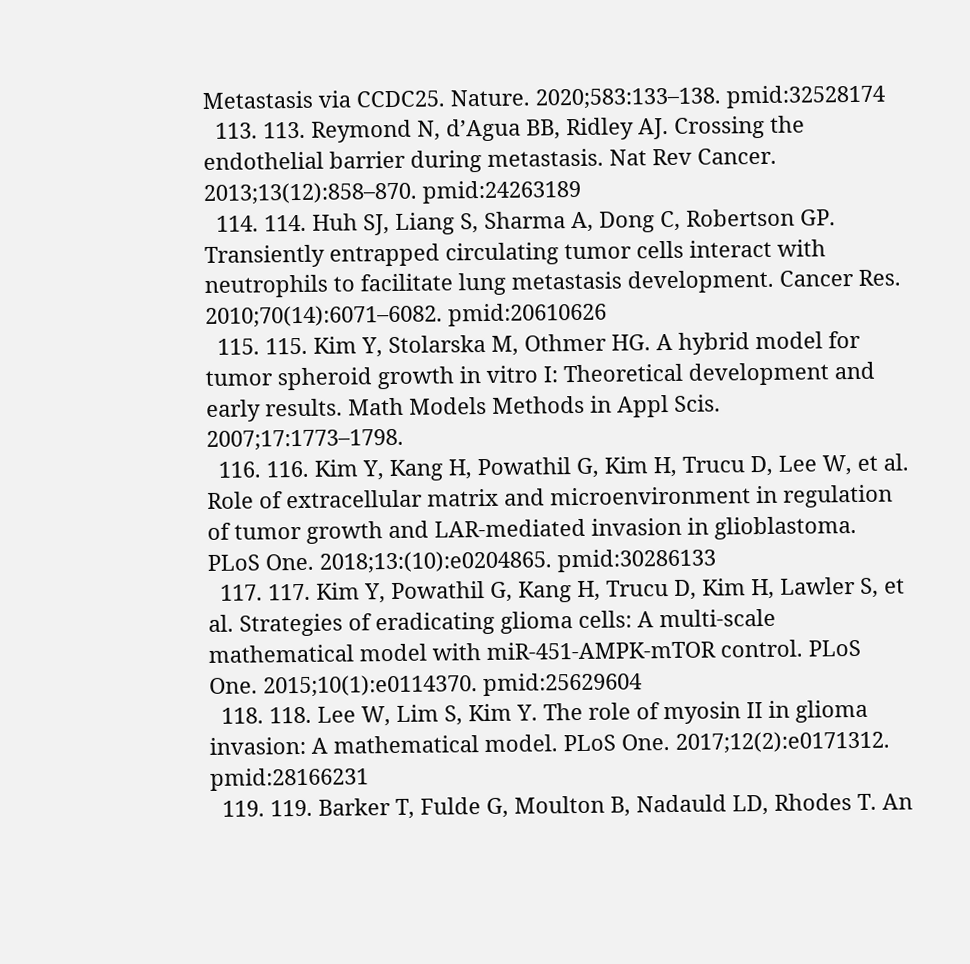Metastasis via CCDC25. Nature. 2020;583:133–138. pmid:32528174
  113. 113. Reymond N, d’Agua BB, Ridley AJ. Crossing the endothelial barrier during metastasis. Nat Rev Cancer. 2013;13(12):858–870. pmid:24263189
  114. 114. Huh SJ, Liang S, Sharma A, Dong C, Robertson GP. Transiently entrapped circulating tumor cells interact with neutrophils to facilitate lung metastasis development. Cancer Res. 2010;70(14):6071–6082. pmid:20610626
  115. 115. Kim Y, Stolarska M, Othmer HG. A hybrid model for tumor spheroid growth in vitro I: Theoretical development and early results. Math Models Methods in Appl Scis. 2007;17:1773–1798.
  116. 116. Kim Y, Kang H, Powathil G, Kim H, Trucu D, Lee W, et al. Role of extracellular matrix and microenvironment in regulation of tumor growth and LAR-mediated invasion in glioblastoma. PLoS One. 2018;13:(10):e0204865. pmid:30286133
  117. 117. Kim Y, Powathil G, Kang H, Trucu D, Kim H, Lawler S, et al. Strategies of eradicating glioma cells: A multi-scale mathematical model with miR-451-AMPK-mTOR control. PLoS One. 2015;10(1):e0114370. pmid:25629604
  118. 118. Lee W, Lim S, Kim Y. The role of myosin II in glioma invasion: A mathematical model. PLoS One. 2017;12(2):e0171312. pmid:28166231
  119. 119. Barker T, Fulde G, Moulton B, Nadauld LD, Rhodes T. An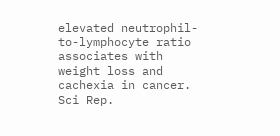elevated neutrophil-to-lymphocyte ratio associates with weight loss and cachexia in cancer. Sci Rep.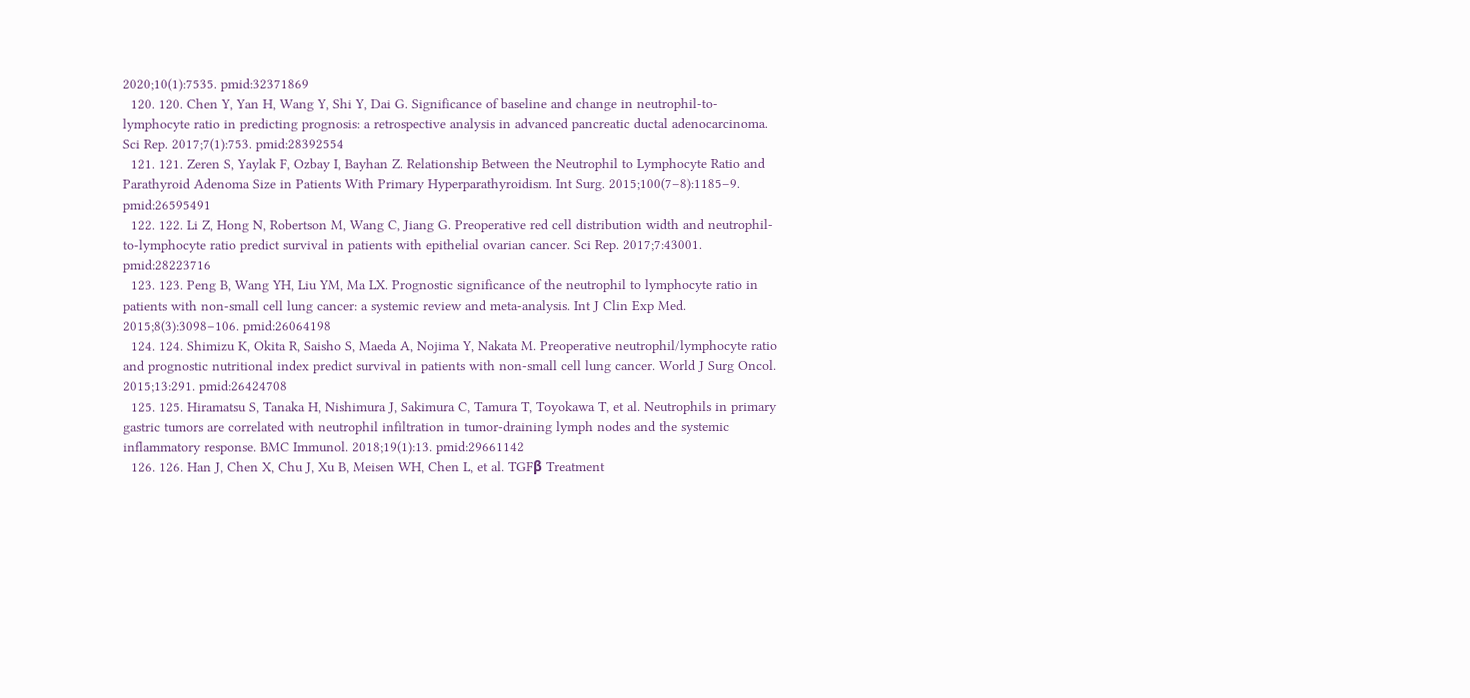2020;10(1):7535. pmid:32371869
  120. 120. Chen Y, Yan H, Wang Y, Shi Y, Dai G. Significance of baseline and change in neutrophil-to-lymphocyte ratio in predicting prognosis: a retrospective analysis in advanced pancreatic ductal adenocarcinoma. Sci Rep. 2017;7(1):753. pmid:28392554
  121. 121. Zeren S, Yaylak F, Ozbay I, Bayhan Z. Relationship Between the Neutrophil to Lymphocyte Ratio and Parathyroid Adenoma Size in Patients With Primary Hyperparathyroidism. Int Surg. 2015;100(7–8):1185–9. pmid:26595491
  122. 122. Li Z, Hong N, Robertson M, Wang C, Jiang G. Preoperative red cell distribution width and neutrophil-to-lymphocyte ratio predict survival in patients with epithelial ovarian cancer. Sci Rep. 2017;7:43001. pmid:28223716
  123. 123. Peng B, Wang YH, Liu YM, Ma LX. Prognostic significance of the neutrophil to lymphocyte ratio in patients with non-small cell lung cancer: a systemic review and meta-analysis. Int J Clin Exp Med. 2015;8(3):3098–106. pmid:26064198
  124. 124. Shimizu K, Okita R, Saisho S, Maeda A, Nojima Y, Nakata M. Preoperative neutrophil/lymphocyte ratio and prognostic nutritional index predict survival in patients with non-small cell lung cancer. World J Surg Oncol. 2015;13:291. pmid:26424708
  125. 125. Hiramatsu S, Tanaka H, Nishimura J, Sakimura C, Tamura T, Toyokawa T, et al. Neutrophils in primary gastric tumors are correlated with neutrophil infiltration in tumor-draining lymph nodes and the systemic inflammatory response. BMC Immunol. 2018;19(1):13. pmid:29661142
  126. 126. Han J, Chen X, Chu J, Xu B, Meisen WH, Chen L, et al. TGFβ Treatment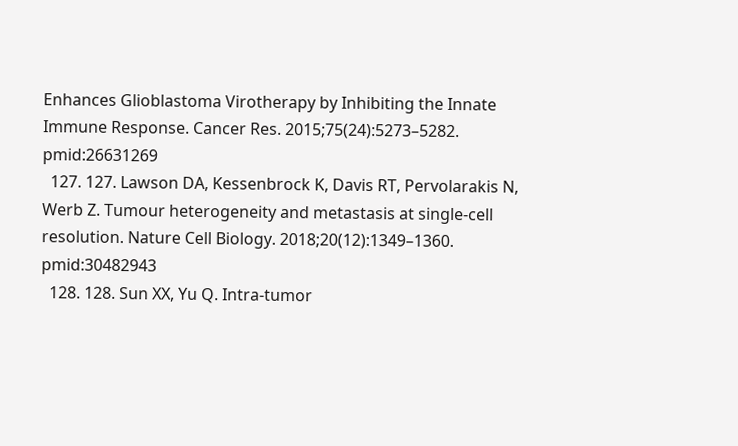Enhances Glioblastoma Virotherapy by Inhibiting the Innate Immune Response. Cancer Res. 2015;75(24):5273–5282. pmid:26631269
  127. 127. Lawson DA, Kessenbrock K, Davis RT, Pervolarakis N, Werb Z. Tumour heterogeneity and metastasis at single-cell resolution. Nature Cell Biology. 2018;20(12):1349–1360. pmid:30482943
  128. 128. Sun XX, Yu Q. Intra-tumor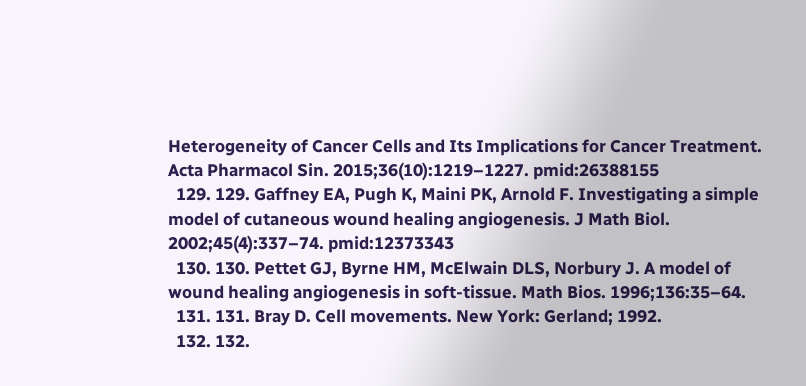Heterogeneity of Cancer Cells and Its Implications for Cancer Treatment. Acta Pharmacol Sin. 2015;36(10):1219–1227. pmid:26388155
  129. 129. Gaffney EA, Pugh K, Maini PK, Arnold F. Investigating a simple model of cutaneous wound healing angiogenesis. J Math Biol. 2002;45(4):337–74. pmid:12373343
  130. 130. Pettet GJ, Byrne HM, McElwain DLS, Norbury J. A model of wound healing angiogenesis in soft-tissue. Math Bios. 1996;136:35–64.
  131. 131. Bray D. Cell movements. New York: Gerland; 1992.
  132. 132.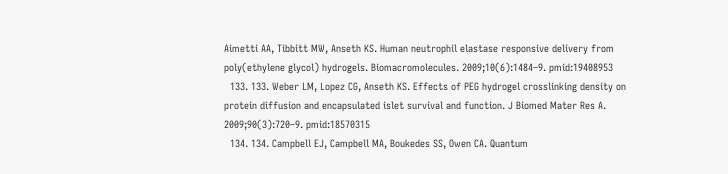Aimetti AA, Tibbitt MW, Anseth KS. Human neutrophil elastase responsive delivery from poly(ethylene glycol) hydrogels. Biomacromolecules. 2009;10(6):1484–9. pmid:19408953
  133. 133. Weber LM, Lopez CG, Anseth KS. Effects of PEG hydrogel crosslinking density on protein diffusion and encapsulated islet survival and function. J Biomed Mater Res A. 2009;90(3):720–9. pmid:18570315
  134. 134. Campbell EJ, Campbell MA, Boukedes SS, Owen CA. Quantum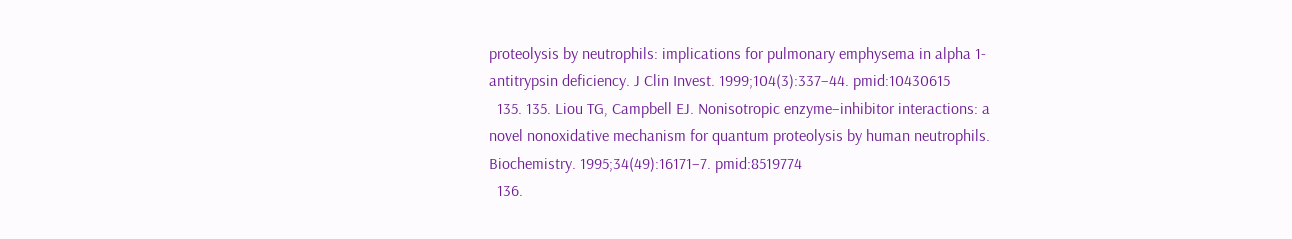proteolysis by neutrophils: implications for pulmonary emphysema in alpha 1-antitrypsin deficiency. J Clin Invest. 1999;104(3):337–44. pmid:10430615
  135. 135. Liou TG, Campbell EJ. Nonisotropic enzyme–inhibitor interactions: a novel nonoxidative mechanism for quantum proteolysis by human neutrophils. Biochemistry. 1995;34(49):16171–7. pmid:8519774
  136.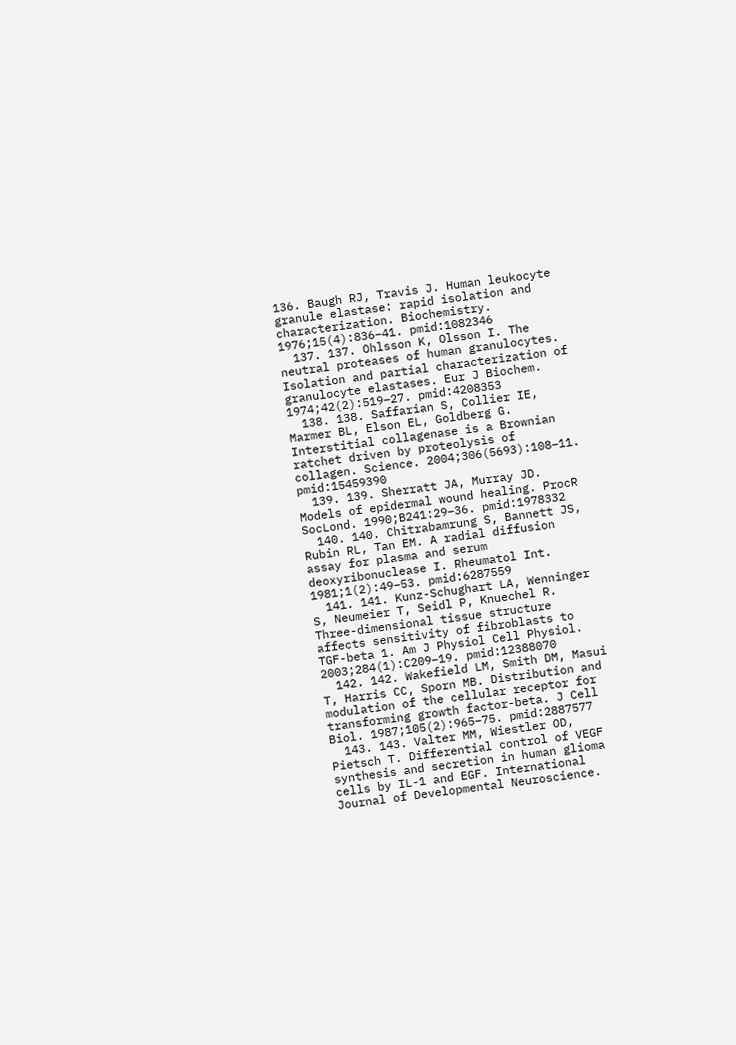136. Baugh RJ, Travis J. Human leukocyte granule elastase: rapid isolation and characterization. Biochemistry. 1976;15(4):836–41. pmid:1082346
  137. 137. Ohlsson K, Olsson I. The neutral proteases of human granulocytes. Isolation and partial characterization of granulocyte elastases. Eur J Biochem. 1974;42(2):519–27. pmid:4208353
  138. 138. Saffarian S, Collier IE, Marmer BL, Elson EL, Goldberg G. Interstitial collagenase is a Brownian ratchet driven by proteolysis of collagen. Science. 2004;306(5693):108–11. pmid:15459390
  139. 139. Sherratt JA, Murray JD. Models of epidermal wound healing. ProcR SocLond. 1990;B241:29–36. pmid:1978332
  140. 140. Chitrabamrung S, Bannett JS, Rubin RL, Tan EM. A radial diffusion assay for plasma and serum deoxyribonuclease I. Rheumatol Int. 1981;1(2):49–53. pmid:6287559
  141. 141. Kunz-Schughart LA, Wenninger S, Neumeier T, Seidl P, Knuechel R. Three-dimensional tissue structure affects sensitivity of fibroblasts to TGF-beta 1. Am J Physiol Cell Physiol. 2003;284(1):C209–19. pmid:12388070
  142. 142. Wakefield LM, Smith DM, Masui T, Harris CC, Sporn MB. Distribution and modulation of the cellular receptor for transforming growth factor-beta. J Cell Biol. 1987;105(2):965–75. pmid:2887577
  143. 143. Valter MM, Wiestler OD, Pietsch T. Differential control of VEGF synthesis and secretion in human glioma cells by IL-1 and EGF. International Journal of Developmental Neuroscience.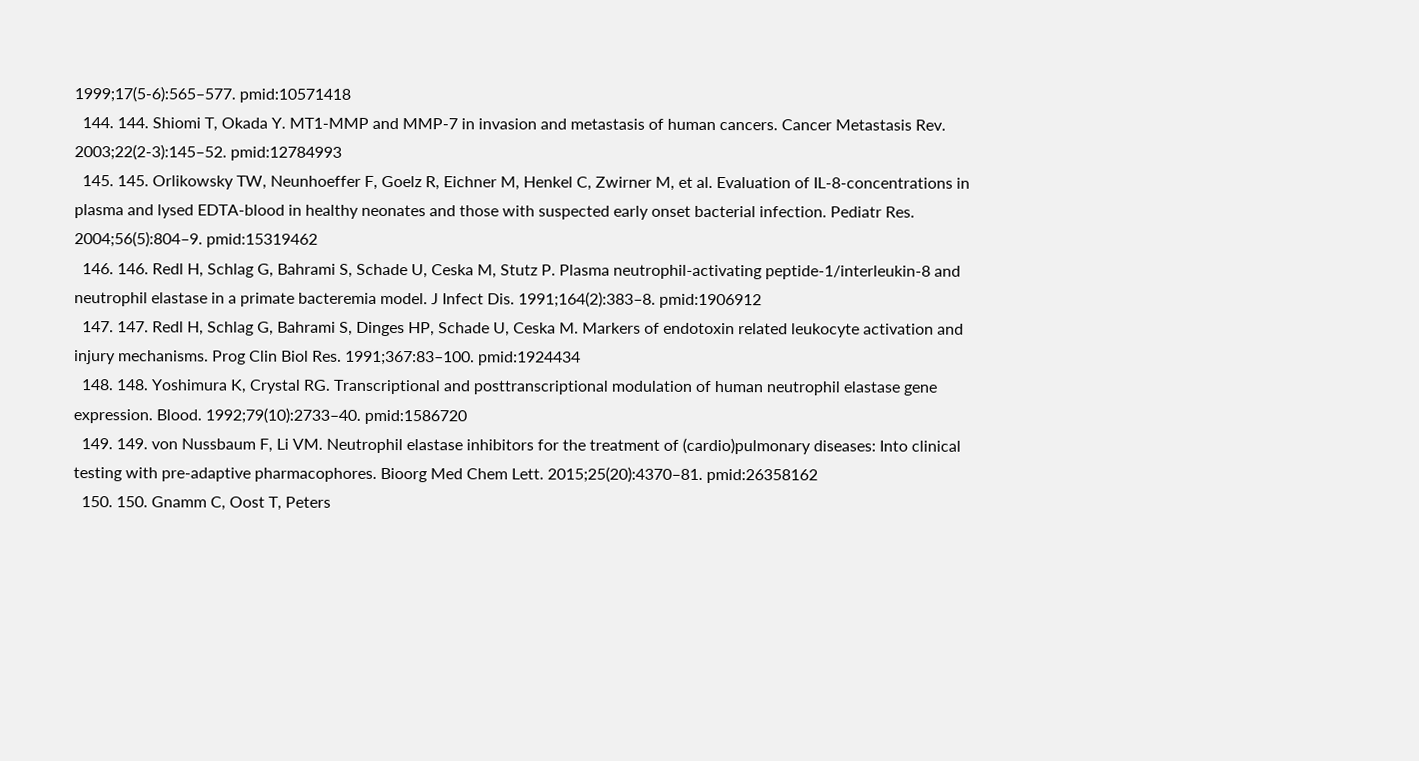1999;17(5-6):565–577. pmid:10571418
  144. 144. Shiomi T, Okada Y. MT1-MMP and MMP-7 in invasion and metastasis of human cancers. Cancer Metastasis Rev. 2003;22(2-3):145–52. pmid:12784993
  145. 145. Orlikowsky TW, Neunhoeffer F, Goelz R, Eichner M, Henkel C, Zwirner M, et al. Evaluation of IL-8-concentrations in plasma and lysed EDTA-blood in healthy neonates and those with suspected early onset bacterial infection. Pediatr Res. 2004;56(5):804–9. pmid:15319462
  146. 146. Redl H, Schlag G, Bahrami S, Schade U, Ceska M, Stutz P. Plasma neutrophil-activating peptide-1/interleukin-8 and neutrophil elastase in a primate bacteremia model. J Infect Dis. 1991;164(2):383–8. pmid:1906912
  147. 147. Redl H, Schlag G, Bahrami S, Dinges HP, Schade U, Ceska M. Markers of endotoxin related leukocyte activation and injury mechanisms. Prog Clin Biol Res. 1991;367:83–100. pmid:1924434
  148. 148. Yoshimura K, Crystal RG. Transcriptional and posttranscriptional modulation of human neutrophil elastase gene expression. Blood. 1992;79(10):2733–40. pmid:1586720
  149. 149. von Nussbaum F, Li VM. Neutrophil elastase inhibitors for the treatment of (cardio)pulmonary diseases: Into clinical testing with pre-adaptive pharmacophores. Bioorg Med Chem Lett. 2015;25(20):4370–81. pmid:26358162
  150. 150. Gnamm C, Oost T, Peters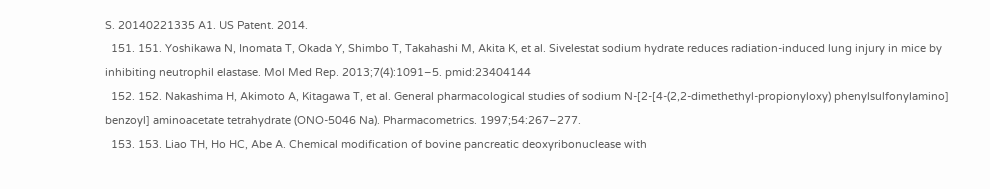S. 20140221335 A1. US Patent. 2014.
  151. 151. Yoshikawa N, Inomata T, Okada Y, Shimbo T, Takahashi M, Akita K, et al. Sivelestat sodium hydrate reduces radiation-induced lung injury in mice by inhibiting neutrophil elastase. Mol Med Rep. 2013;7(4):1091–5. pmid:23404144
  152. 152. Nakashima H, Akimoto A, Kitagawa T, et al. General pharmacological studies of sodium N-[2-[4-(2,2-dimethethyl-propionyloxy) phenylsulfonylamino] benzoyl] aminoacetate tetrahydrate (ONO-5046 Na). Pharmacometrics. 1997;54:267–277.
  153. 153. Liao TH, Ho HC, Abe A. Chemical modification of bovine pancreatic deoxyribonuclease with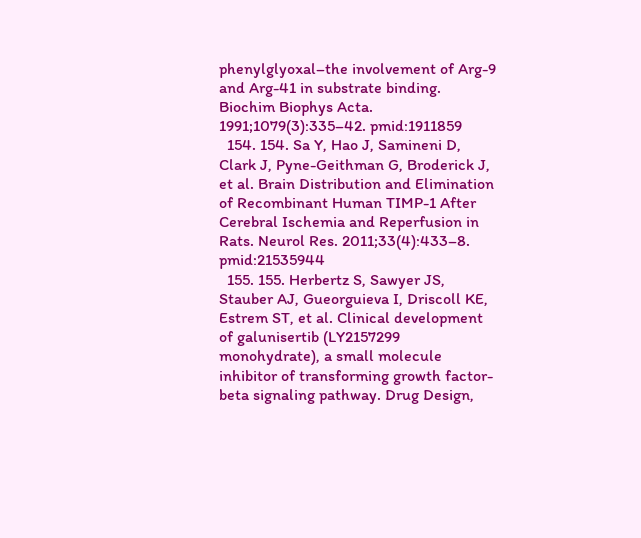phenylglyoxal–the involvement of Arg-9 and Arg-41 in substrate binding. Biochim Biophys Acta. 1991;1079(3):335–42. pmid:1911859
  154. 154. Sa Y, Hao J, Samineni D, Clark J, Pyne-Geithman G, Broderick J, et al. Brain Distribution and Elimination of Recombinant Human TIMP-1 After Cerebral Ischemia and Reperfusion in Rats. Neurol Res. 2011;33(4):433–8. pmid:21535944
  155. 155. Herbertz S, Sawyer JS, Stauber AJ, Gueorguieva I, Driscoll KE, Estrem ST, et al. Clinical development of galunisertib (LY2157299 monohydrate), a small molecule inhibitor of transforming growth factor-beta signaling pathway. Drug Design,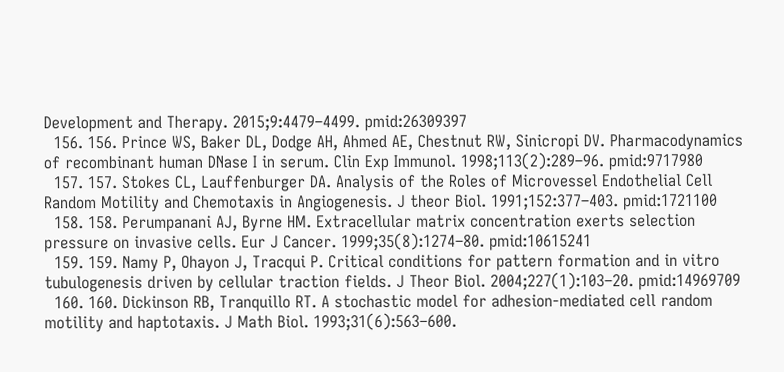Development and Therapy. 2015;9:4479–4499. pmid:26309397
  156. 156. Prince WS, Baker DL, Dodge AH, Ahmed AE, Chestnut RW, Sinicropi DV. Pharmacodynamics of recombinant human DNase I in serum. Clin Exp Immunol. 1998;113(2):289–96. pmid:9717980
  157. 157. Stokes CL, Lauffenburger DA. Analysis of the Roles of Microvessel Endothelial Cell Random Motility and Chemotaxis in Angiogenesis. J theor Biol. 1991;152:377–403. pmid:1721100
  158. 158. Perumpanani AJ, Byrne HM. Extracellular matrix concentration exerts selection pressure on invasive cells. Eur J Cancer. 1999;35(8):1274–80. pmid:10615241
  159. 159. Namy P, Ohayon J, Tracqui P. Critical conditions for pattern formation and in vitro tubulogenesis driven by cellular traction fields. J Theor Biol. 2004;227(1):103–20. pmid:14969709
  160. 160. Dickinson RB, Tranquillo RT. A stochastic model for adhesion-mediated cell random motility and haptotaxis. J Math Biol. 1993;31(6):563–600.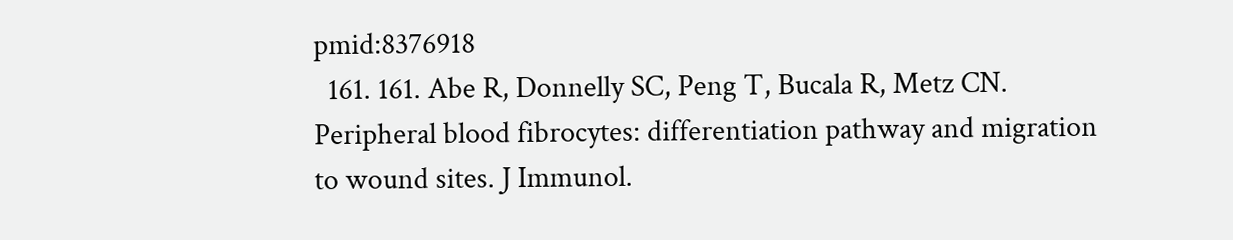pmid:8376918
  161. 161. Abe R, Donnelly SC, Peng T, Bucala R, Metz CN. Peripheral blood fibrocytes: differentiation pathway and migration to wound sites. J Immunol.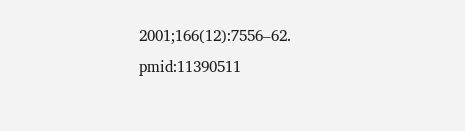2001;166(12):7556–62. pmid:11390511